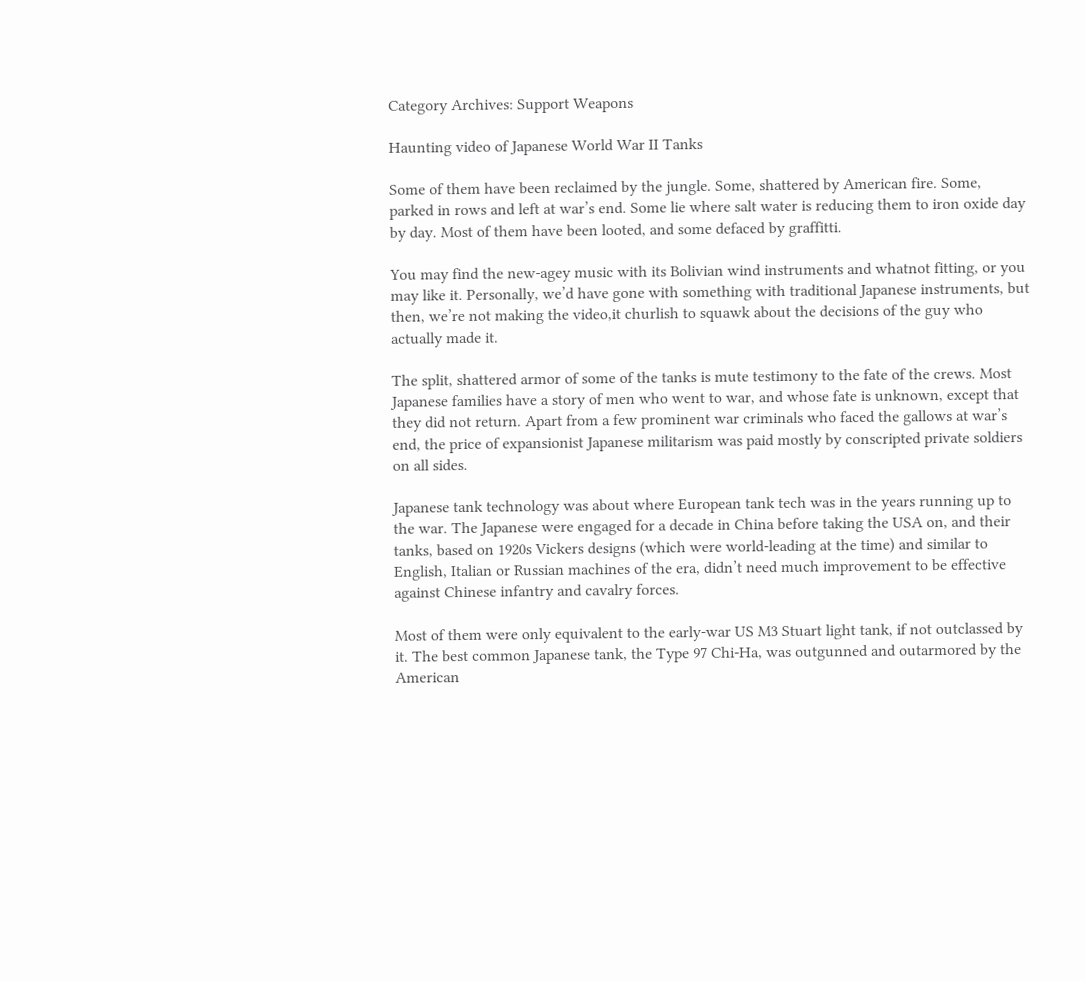Category Archives: Support Weapons

Haunting video of Japanese World War II Tanks

Some of them have been reclaimed by the jungle. Some, shattered by American fire. Some, parked in rows and left at war’s end. Some lie where salt water is reducing them to iron oxide day by day. Most of them have been looted, and some defaced by graffitti.

You may find the new-agey music with its Bolivian wind instruments and whatnot fitting, or you may like it. Personally, we’d have gone with something with traditional Japanese instruments, but then, we’re not making the video,it churlish to squawk about the decisions of the guy who actually made it.

The split, shattered armor of some of the tanks is mute testimony to the fate of the crews. Most Japanese families have a story of men who went to war, and whose fate is unknown, except that they did not return. Apart from a few prominent war criminals who faced the gallows at war’s end, the price of expansionist Japanese militarism was paid mostly by conscripted private soldiers on all sides.

Japanese tank technology was about where European tank tech was in the years running up to the war. The Japanese were engaged for a decade in China before taking the USA on, and their tanks, based on 1920s Vickers designs (which were world-leading at the time) and similar to English, Italian or Russian machines of the era, didn’t need much improvement to be effective against Chinese infantry and cavalry forces.

Most of them were only equivalent to the early-war US M3 Stuart light tank, if not outclassed by it. The best common Japanese tank, the Type 97 Chi-Ha, was outgunned and outarmored by the American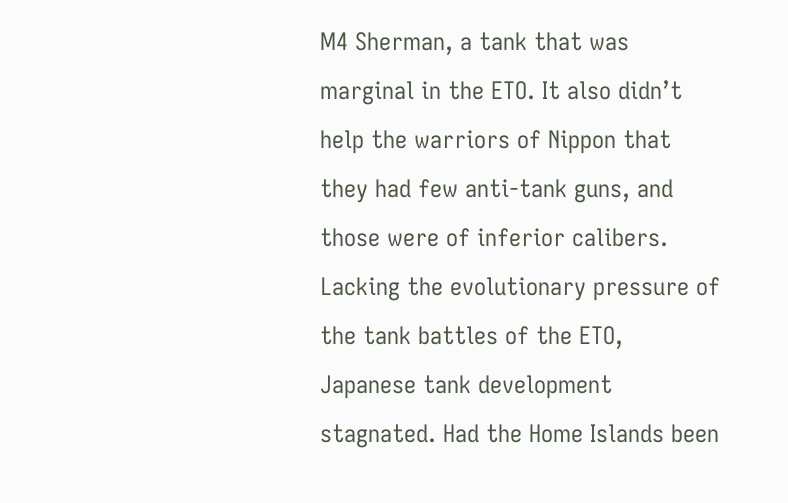M4 Sherman, a tank that was marginal in the ETO. It also didn’t help the warriors of Nippon that they had few anti-tank guns, and those were of inferior calibers. Lacking the evolutionary pressure of the tank battles of the ETO, Japanese tank development stagnated. Had the Home Islands been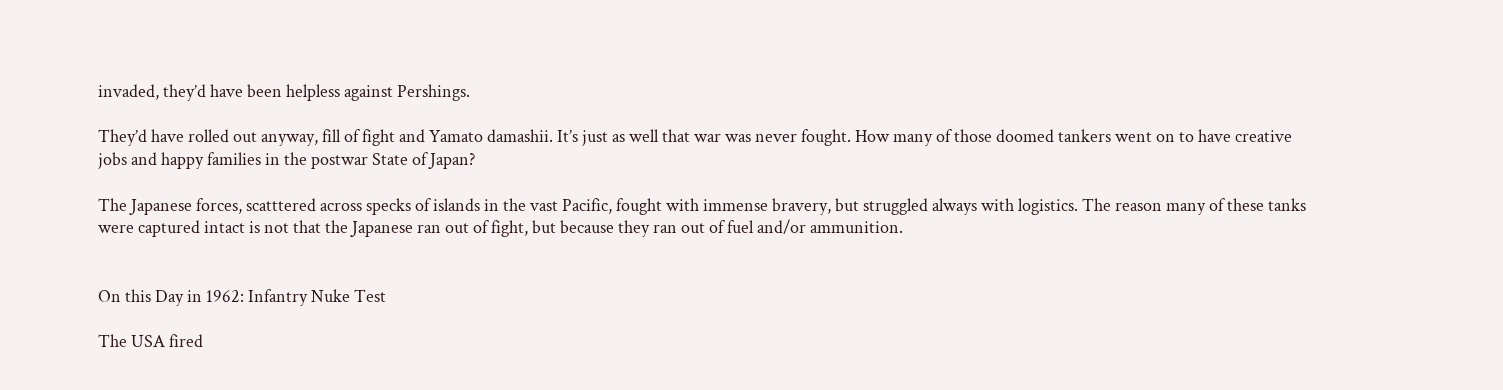invaded, they’d have been helpless against Pershings.

They’d have rolled out anyway, fill of fight and Yamato damashii. It’s just as well that war was never fought. How many of those doomed tankers went on to have creative jobs and happy families in the postwar State of Japan?

The Japanese forces, scatttered across specks of islands in the vast Pacific, fought with immense bravery, but struggled always with logistics. The reason many of these tanks were captured intact is not that the Japanese ran out of fight, but because they ran out of fuel and/or ammunition.


On this Day in 1962: Infantry Nuke Test

The USA fired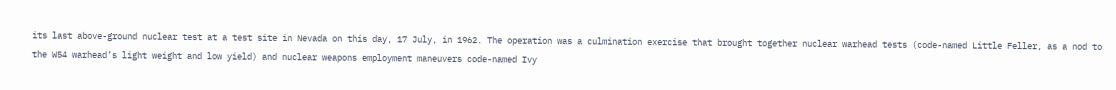its last above-ground nuclear test at a test site in Nevada on this day, 17 July, in 1962. The operation was a culmination exercise that brought together nuclear warhead tests (code-named Little Feller, as a nod to the W54 warhead’s light weight and low yield) and nuclear weapons employment maneuvers code-named Ivy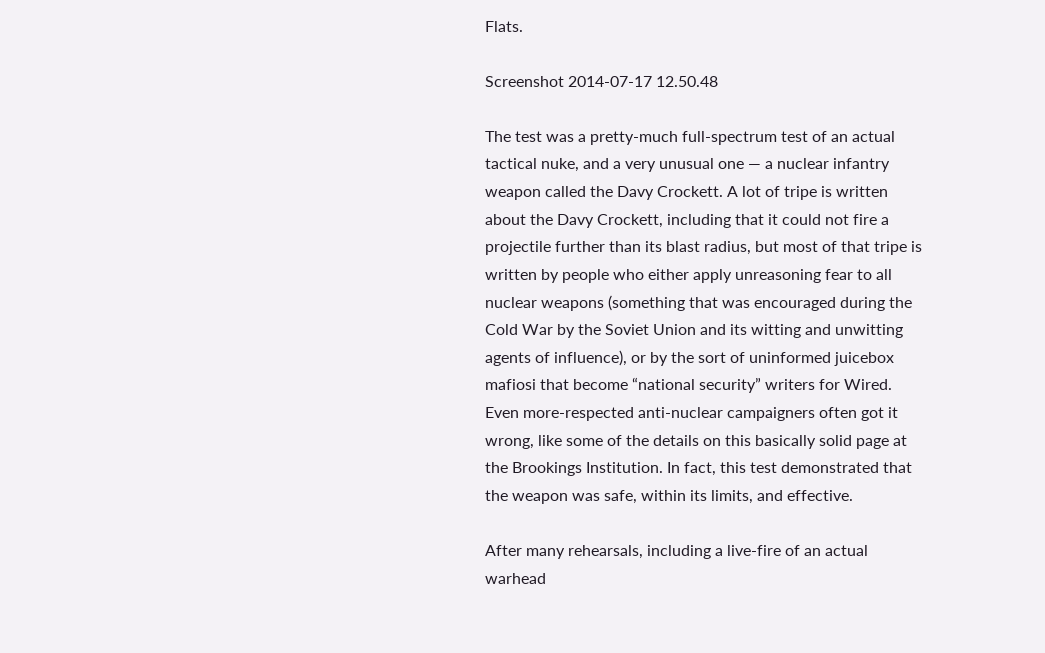Flats.

Screenshot 2014-07-17 12.50.48

The test was a pretty-much full-spectrum test of an actual tactical nuke, and a very unusual one — a nuclear infantry weapon called the Davy Crockett. A lot of tripe is written about the Davy Crockett, including that it could not fire a projectile further than its blast radius, but most of that tripe is written by people who either apply unreasoning fear to all nuclear weapons (something that was encouraged during the Cold War by the Soviet Union and its witting and unwitting agents of influence), or by the sort of uninformed juicebox mafiosi that become “national security” writers for Wired. Even more-respected anti-nuclear campaigners often got it wrong, like some of the details on this basically solid page at the Brookings Institution. In fact, this test demonstrated that the weapon was safe, within its limits, and effective.

After many rehearsals, including a live-fire of an actual warhead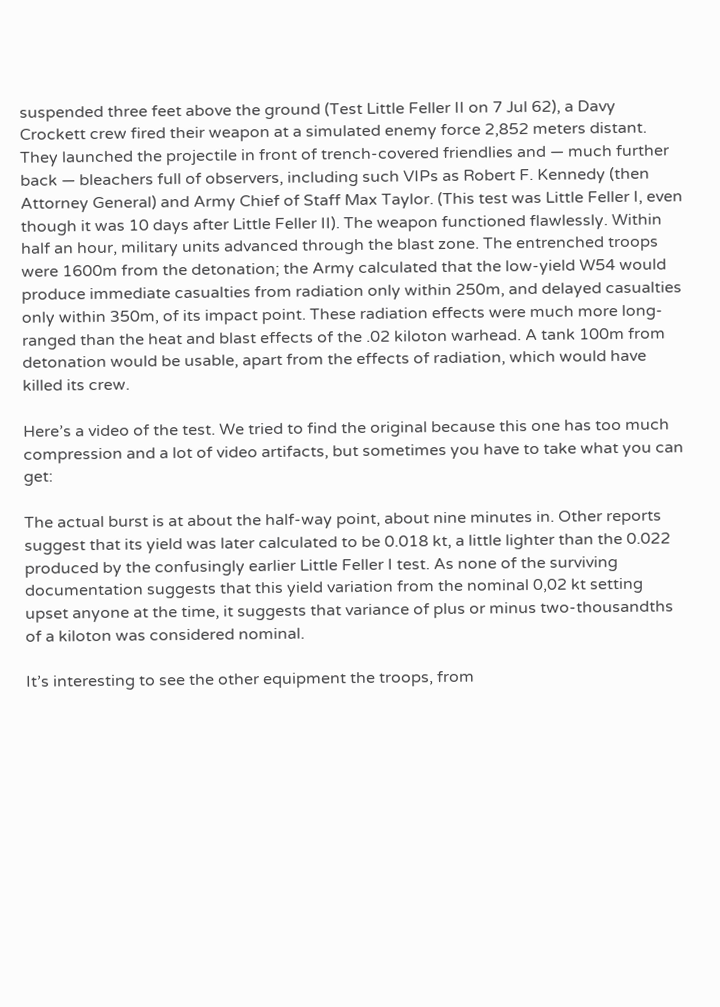suspended three feet above the ground (Test Little Feller II on 7 Jul 62), a Davy Crockett crew fired their weapon at a simulated enemy force 2,852 meters distant. They launched the projectile in front of trench-covered friendlies and — much further back — bleachers full of observers, including such VIPs as Robert F. Kennedy (then Attorney General) and Army Chief of Staff Max Taylor. (This test was Little Feller I, even though it was 10 days after Little Feller II). The weapon functioned flawlessly. Within half an hour, military units advanced through the blast zone. The entrenched troops were 1600m from the detonation; the Army calculated that the low-yield W54 would produce immediate casualties from radiation only within 250m, and delayed casualties only within 350m, of its impact point. These radiation effects were much more long-ranged than the heat and blast effects of the .02 kiloton warhead. A tank 100m from detonation would be usable, apart from the effects of radiation, which would have killed its crew.

Here’s a video of the test. We tried to find the original because this one has too much compression and a lot of video artifacts, but sometimes you have to take what you can get:

The actual burst is at about the half-way point, about nine minutes in. Other reports suggest that its yield was later calculated to be 0.018 kt, a little lighter than the 0.022 produced by the confusingly earlier Little Feller I test. As none of the surviving documentation suggests that this yield variation from the nominal 0,02 kt setting upset anyone at the time, it suggests that variance of plus or minus two-thousandths of a kiloton was considered nominal.

It’s interesting to see the other equipment the troops, from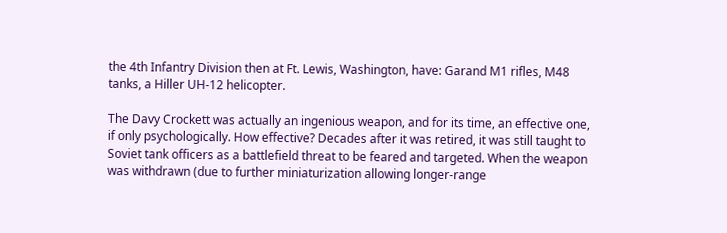the 4th Infantry Division then at Ft. Lewis, Washington, have: Garand M1 rifles, M48 tanks, a Hiller UH-12 helicopter.

The Davy Crockett was actually an ingenious weapon, and for its time, an effective one, if only psychologically. How effective? Decades after it was retired, it was still taught to Soviet tank officers as a battlefield threat to be feared and targeted. When the weapon was withdrawn (due to further miniaturization allowing longer-range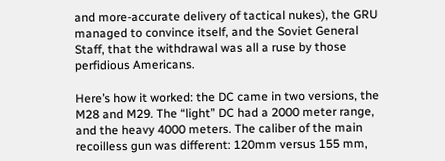and more-accurate delivery of tactical nukes), the GRU managed to convince itself, and the Soviet General Staff, that the withdrawal was all a ruse by those perfidious Americans.

Here’s how it worked: the DC came in two versions, the M28 and M29. The “light” DC had a 2000 meter range, and the heavy 4000 meters. The caliber of the main recoilless gun was different: 120mm versus 155 mm,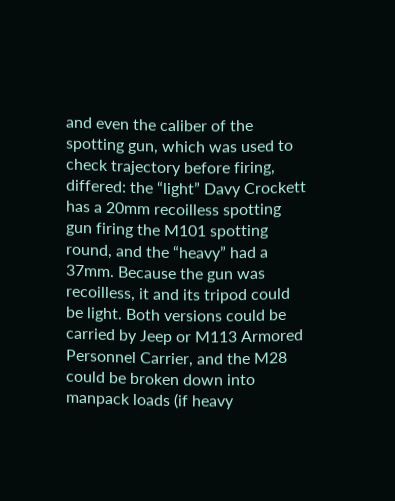and even the caliber of the spotting gun, which was used to check trajectory before firing, differed: the “light” Davy Crockett has a 20mm recoilless spotting gun firing the M101 spotting round, and the “heavy” had a 37mm. Because the gun was recoilless, it and its tripod could be light. Both versions could be carried by Jeep or M113 Armored Personnel Carrier, and the M28 could be broken down into manpack loads (if heavy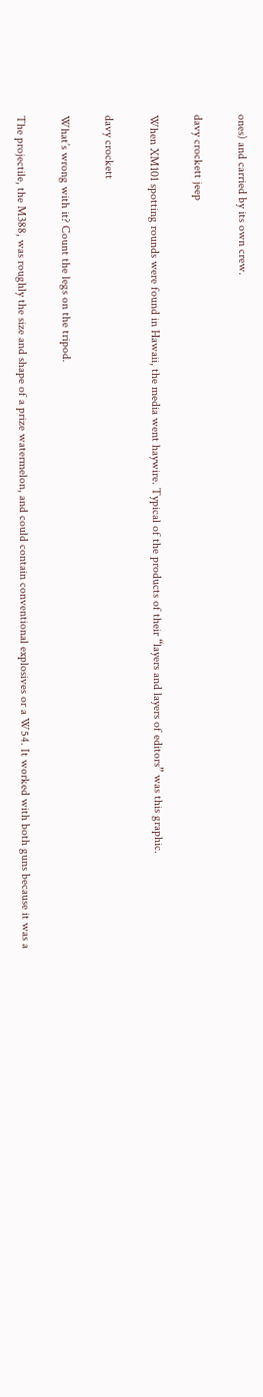ones) and carried by its own crew.

davy crockett jeep

When XM101 spotting rounds were found in Hawaii, the media went haywire. Typical of the products of their “layers and layers of editors” was this graphic.

davy crockett

What’s wrong with it? Count the legs on the tripod.

The projectile, the M388, was roughly the size and shape of a prize watermelon, and could contain conventional explosives or a W54. It worked with both guns because it was a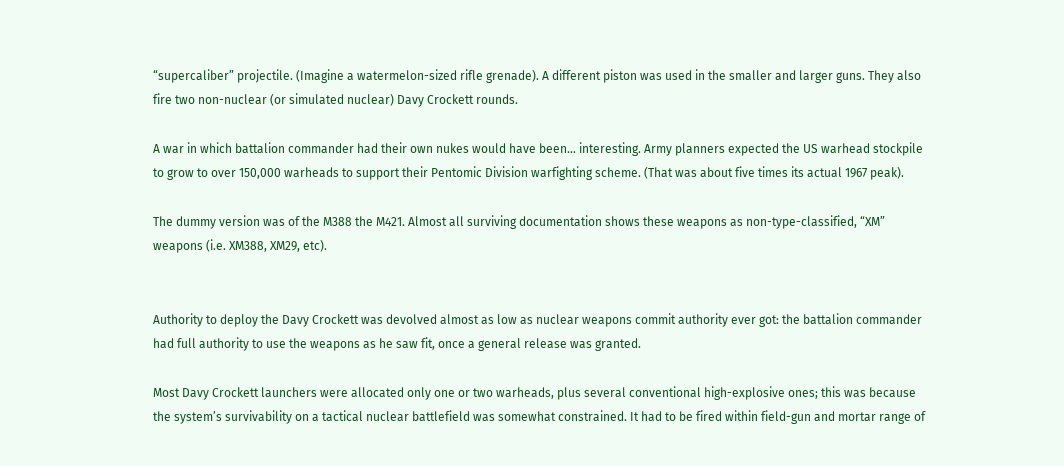“supercaliber” projectile. (Imagine a watermelon-sized rifle grenade). A different piston was used in the smaller and larger guns. They also fire two non-nuclear (or simulated nuclear) Davy Crockett rounds.

A war in which battalion commander had their own nukes would have been… interesting. Army planners expected the US warhead stockpile to grow to over 150,000 warheads to support their Pentomic Division warfighting scheme. (That was about five times its actual 1967 peak).

The dummy version was of the M388 the M421. Almost all surviving documentation shows these weapons as non-type-classified, “XM” weapons (i.e. XM388, XM29, etc).


Authority to deploy the Davy Crockett was devolved almost as low as nuclear weapons commit authority ever got: the battalion commander had full authority to use the weapons as he saw fit, once a general release was granted.

Most Davy Crockett launchers were allocated only one or two warheads, plus several conventional high-explosive ones; this was because the system’s survivability on a tactical nuclear battlefield was somewhat constrained. It had to be fired within field-gun and mortar range of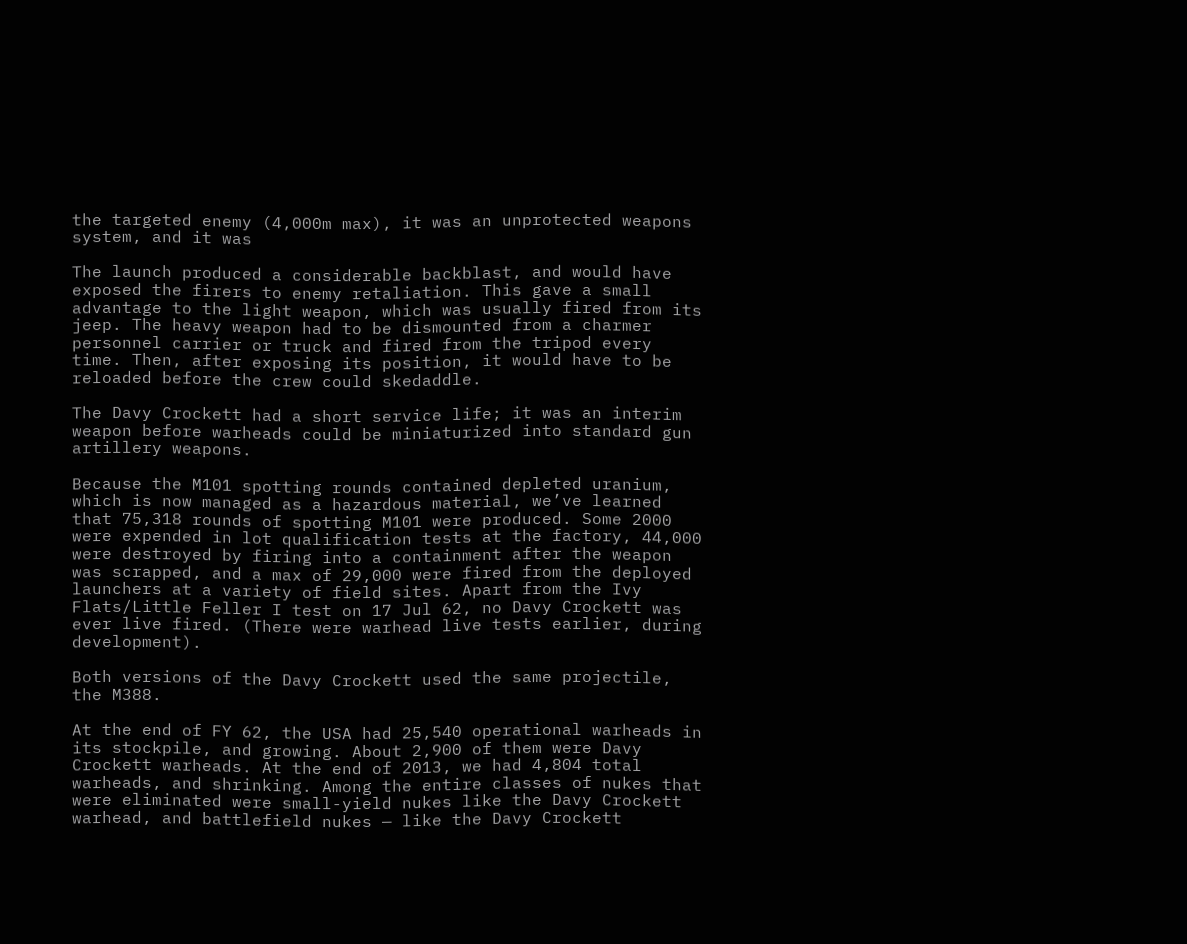the targeted enemy (4,000m max), it was an unprotected weapons system, and it was

The launch produced a considerable backblast, and would have exposed the firers to enemy retaliation. This gave a small advantage to the light weapon, which was usually fired from its jeep. The heavy weapon had to be dismounted from a charmer personnel carrier or truck and fired from the tripod every time. Then, after exposing its position, it would have to be reloaded before the crew could skedaddle.

The Davy Crockett had a short service life; it was an interim weapon before warheads could be miniaturized into standard gun artillery weapons.

Because the M101 spotting rounds contained depleted uranium, which is now managed as a hazardous material, we’ve learned that 75,318 rounds of spotting M101 were produced. Some 2000 were expended in lot qualification tests at the factory, 44,000 were destroyed by firing into a containment after the weapon was scrapped, and a max of 29,000 were fired from the deployed launchers at a variety of field sites. Apart from the Ivy Flats/Little Feller I test on 17 Jul 62, no Davy Crockett was ever live fired. (There were warhead live tests earlier, during development).

Both versions of the Davy Crockett used the same projectile, the M388.

At the end of FY 62, the USA had 25,540 operational warheads in its stockpile, and growing. About 2,900 of them were Davy Crockett warheads. At the end of 2013, we had 4,804 total warheads, and shrinking. Among the entire classes of nukes that were eliminated were small-yield nukes like the Davy Crockett warhead, and battlefield nukes — like the Davy Crockett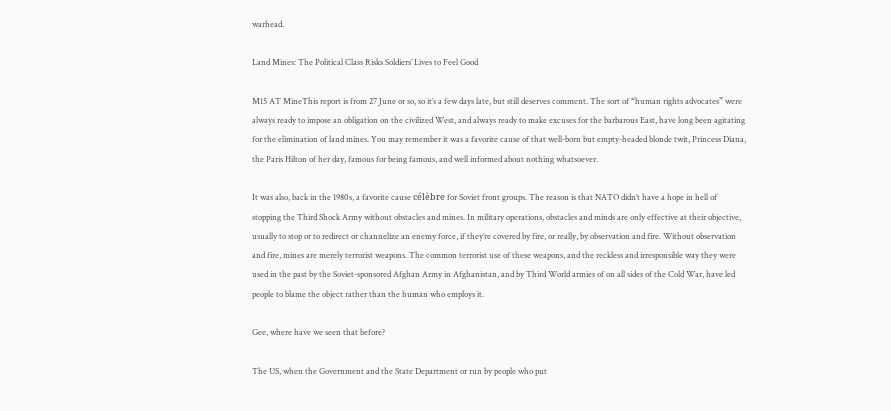warhead.

Land Mines: The Political Class Risks Soldiers’ Lives to Feel Good

M15 AT MineThis report is from 27 June or so, so it’s a few days late, but still deserves comment. The sort of “human rights advocates” were always ready to impose an obligation on the civilized West, and always ready to make excuses for the barbarous East, have long been agitating for the elimination of land mines. You may remember it was a favorite cause of that well-born but empty-headed blonde twit, Princess Diana, the Paris Hilton of her day, famous for being famous, and well informed about nothing whatsoever.

It was also, back in the 1980s, a favorite cause célèbre for Soviet front groups. The reason is that NATO didn’t have a hope in hell of stopping the Third Shock Army without obstacles and mines. In military operations, obstacles and minds are only effective at their objective, usually to stop or to redirect or channelize an enemy force, if they’re covered by fire, or really, by observation and fire. Without observation and fire, mines are merely terrorist weapons. The common terrorist use of these weapons, and the reckless and irresponsible way they were used in the past by the Soviet-sponsored Afghan Army in Afghanistan, and by Third World armies of on all sides of the Cold War, have led people to blame the object rather than the human who employs it.

Gee, where have we seen that before?

The US, when the Government and the State Department or run by people who put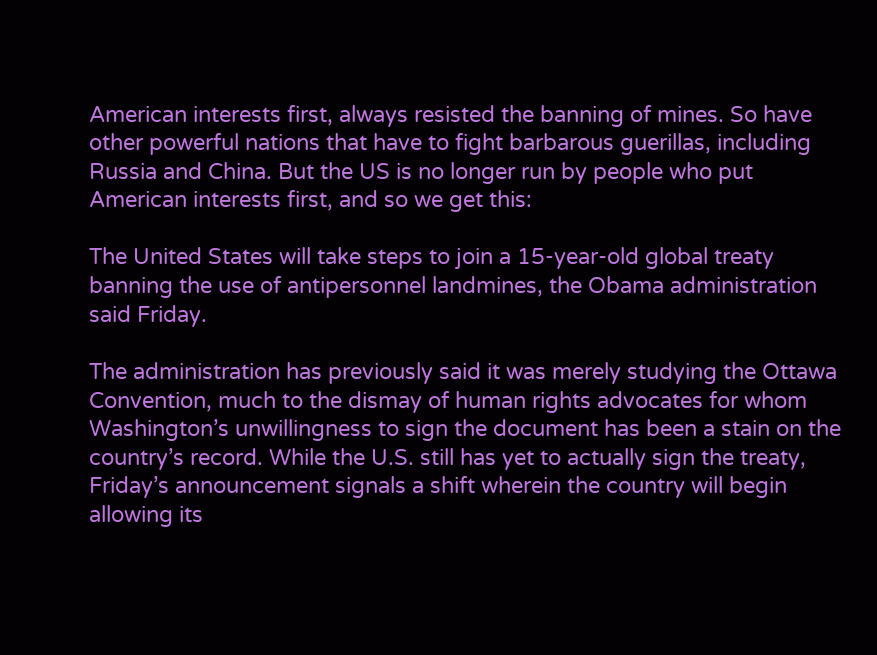American interests first, always resisted the banning of mines. So have other powerful nations that have to fight barbarous guerillas, including Russia and China. But the US is no longer run by people who put American interests first, and so we get this:

The United States will take steps to join a 15-year-old global treaty banning the use of antipersonnel landmines, the Obama administration said Friday.

The administration has previously said it was merely studying the Ottawa Convention, much to the dismay of human rights advocates for whom Washington’s unwillingness to sign the document has been a stain on the country’s record. While the U.S. still has yet to actually sign the treaty, Friday’s announcement signals a shift wherein the country will begin allowing its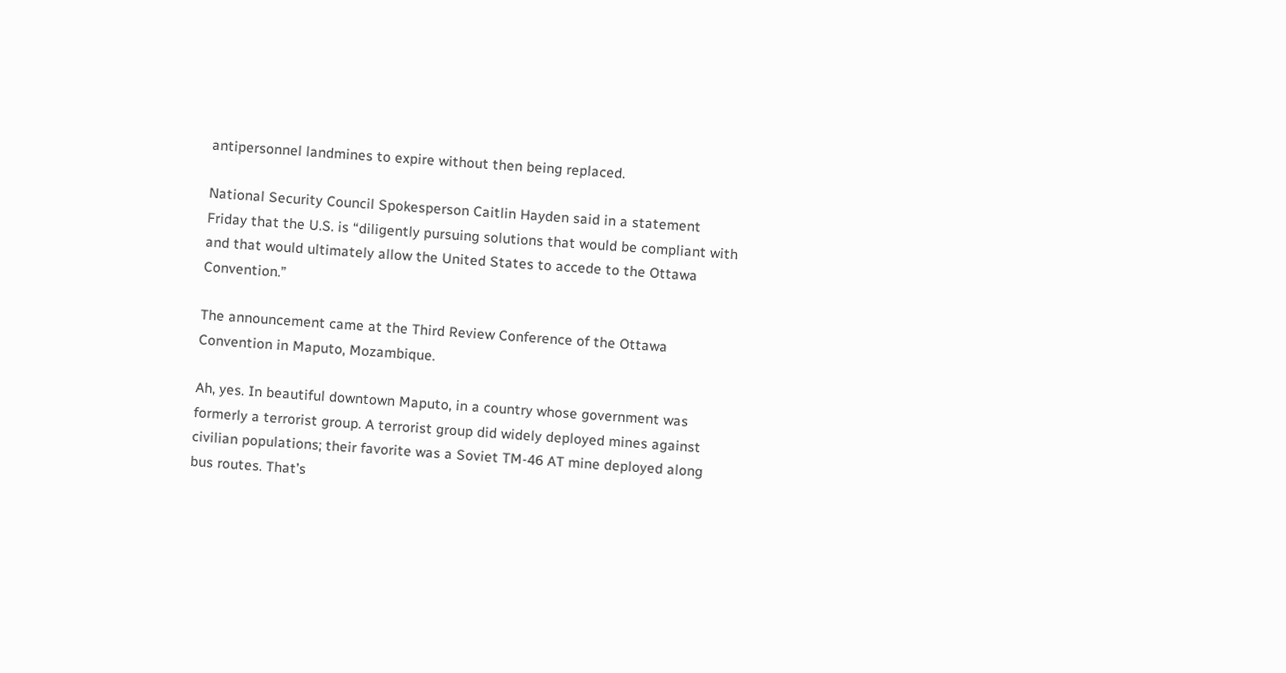antipersonnel landmines to expire without then being replaced.

National Security Council Spokesperson Caitlin Hayden said in a statement Friday that the U.S. is “diligently pursuing solutions that would be compliant with and that would ultimately allow the United States to accede to the Ottawa Convention.”

The announcement came at the Third Review Conference of the Ottawa Convention in Maputo, Mozambique.

Ah, yes. In beautiful downtown Maputo, in a country whose government was formerly a terrorist group. A terrorist group did widely deployed mines against civilian populations; their favorite was a Soviet TM-46 AT mine deployed along bus routes. That’s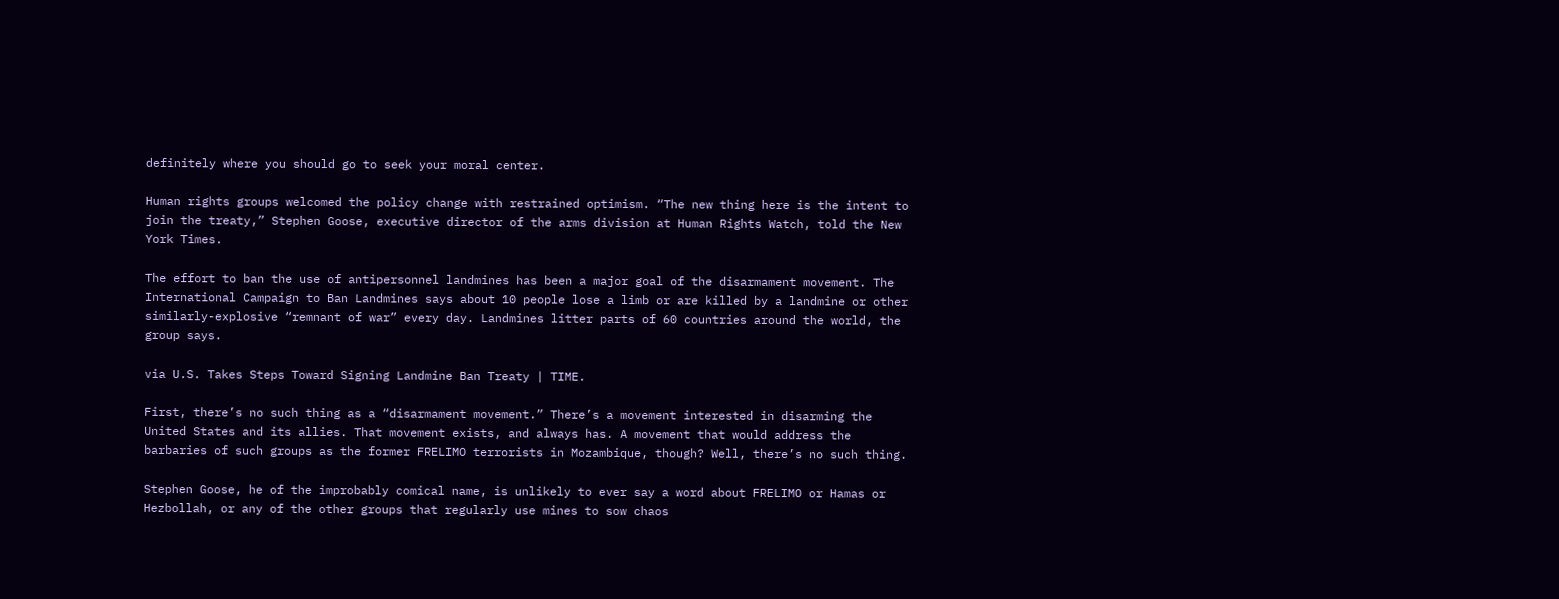definitely where you should go to seek your moral center.

Human rights groups welcomed the policy change with restrained optimism. “The new thing here is the intent to join the treaty,” Stephen Goose, executive director of the arms division at Human Rights Watch, told the New York Times.

The effort to ban the use of antipersonnel landmines has been a major goal of the disarmament movement. The International Campaign to Ban Landmines says about 10 people lose a limb or are killed by a landmine or other similarly-explosive “remnant of war” every day. Landmines litter parts of 60 countries around the world, the group says.

via U.S. Takes Steps Toward Signing Landmine Ban Treaty | TIME.

First, there’s no such thing as a “disarmament movement.” There’s a movement interested in disarming the United States and its allies. That movement exists, and always has. A movement that would address the barbaries of such groups as the former FRELIMO terrorists in Mozambique, though? Well, there’s no such thing.

Stephen Goose, he of the improbably comical name, is unlikely to ever say a word about FRELIMO or Hamas or Hezbollah, or any of the other groups that regularly use mines to sow chaos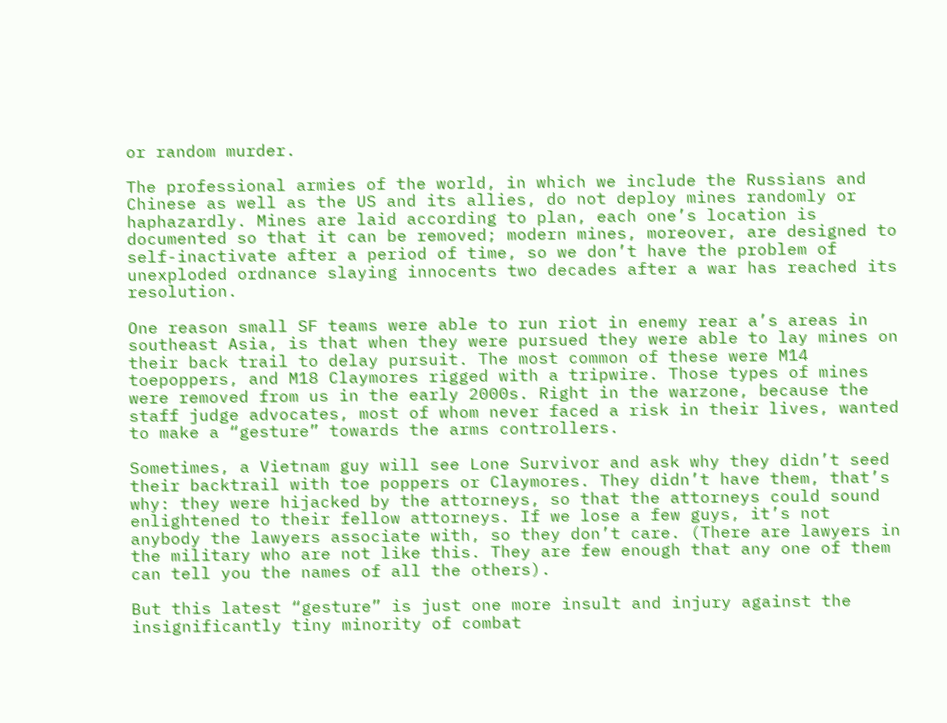or random murder.

The professional armies of the world, in which we include the Russians and Chinese as well as the US and its allies, do not deploy mines randomly or haphazardly. Mines are laid according to plan, each one’s location is documented so that it can be removed; modern mines, moreover, are designed to self-inactivate after a period of time, so we don’t have the problem of unexploded ordnance slaying innocents two decades after a war has reached its resolution.

One reason small SF teams were able to run riot in enemy rear a’s areas in southeast Asia, is that when they were pursued they were able to lay mines on their back trail to delay pursuit. The most common of these were M14 toepoppers, and M18 Claymores rigged with a tripwire. Those types of mines were removed from us in the early 2000s. Right in the warzone, because the staff judge advocates, most of whom never faced a risk in their lives, wanted to make a “gesture” towards the arms controllers.

Sometimes, a Vietnam guy will see Lone Survivor and ask why they didn’t seed their backtrail with toe poppers or Claymores. They didn’t have them, that’s why: they were hijacked by the attorneys, so that the attorneys could sound enlightened to their fellow attorneys. If we lose a few guys, it’s not anybody the lawyers associate with, so they don’t care. (There are lawyers in the military who are not like this. They are few enough that any one of them can tell you the names of all the others).

But this latest “gesture” is just one more insult and injury against the insignificantly tiny minority of combat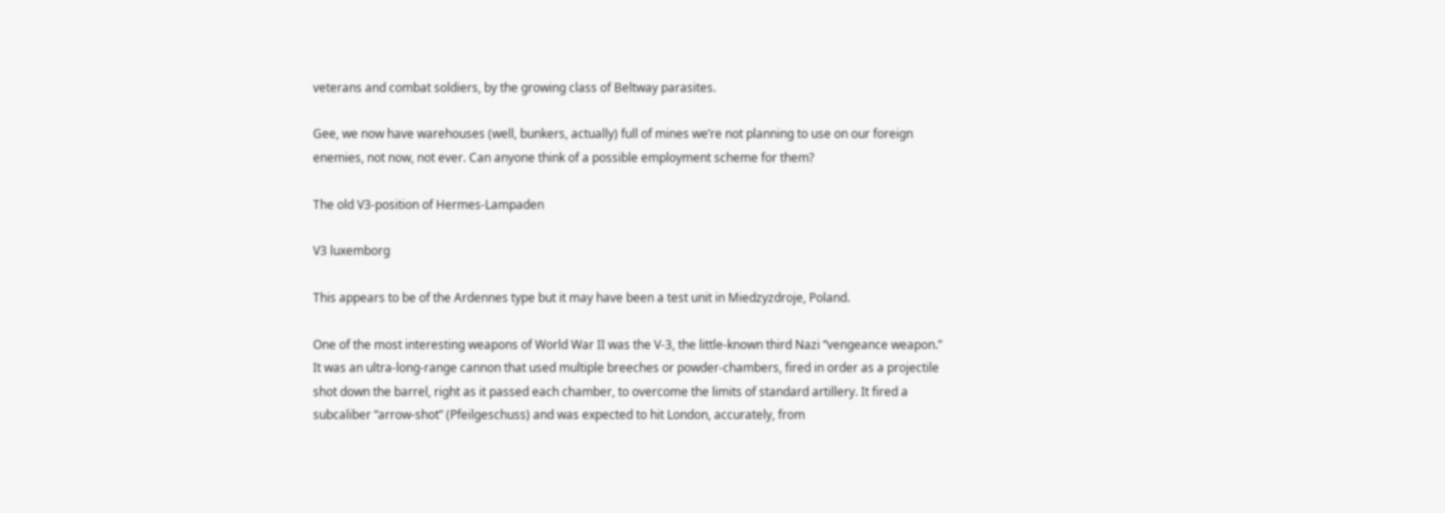veterans and combat soldiers, by the growing class of Beltway parasites.

Gee, we now have warehouses (well, bunkers, actually) full of mines we’re not planning to use on our foreign enemies, not now, not ever. Can anyone think of a possible employment scheme for them?

The old V3-position of Hermes-Lampaden

V3 luxemborg

This appears to be of the Ardennes type but it may have been a test unit in Miedzyzdroje, Poland.

One of the most interesting weapons of World War II was the V-3, the little-known third Nazi “vengeance weapon.” It was an ultra-long-range cannon that used multiple breeches or powder-chambers, fired in order as a projectile shot down the barrel, right as it passed each chamber, to overcome the limits of standard artillery. It fired a subcaliber “arrow-shot” (Pfeilgeschuss) and was expected to hit London, accurately, from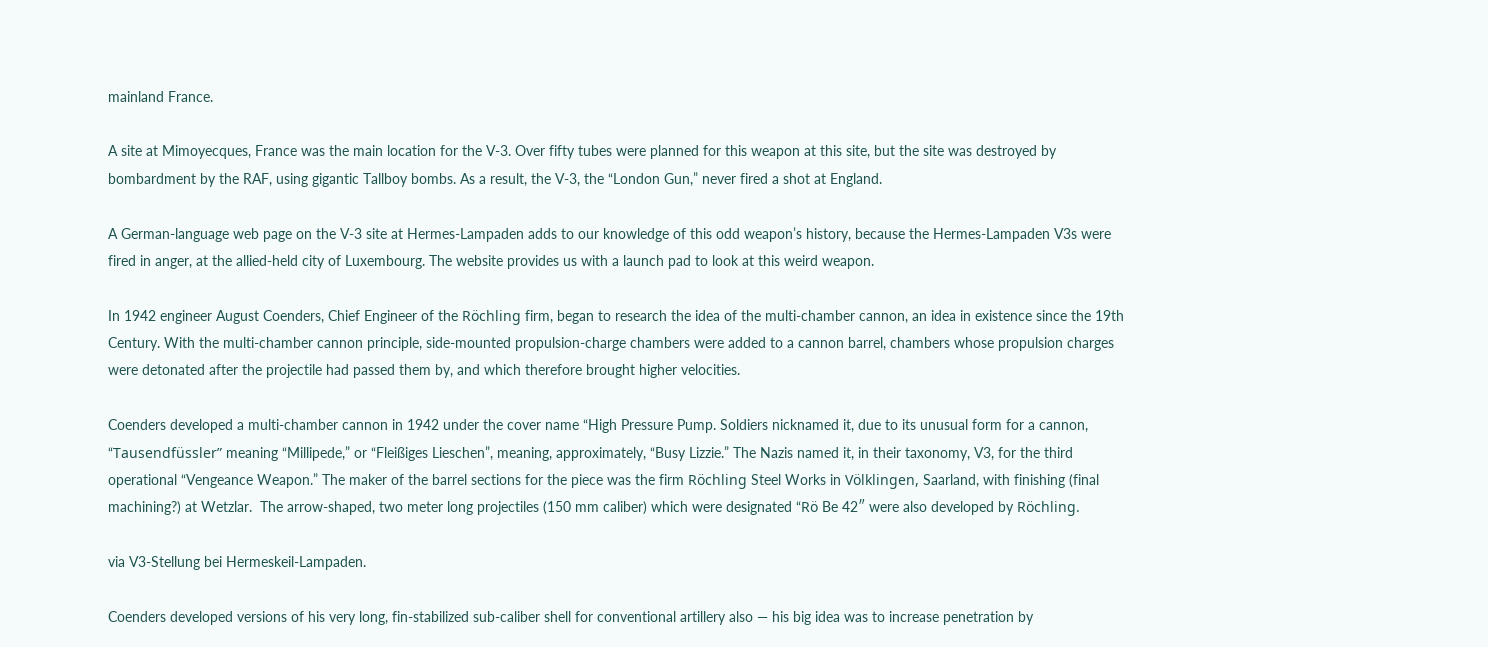mainland France.

A site at Mimoyecques, France was the main location for the V-3. Over fifty tubes were planned for this weapon at this site, but the site was destroyed by bombardment by the RAF, using gigantic Tallboy bombs. As a result, the V-3, the “London Gun,” never fired a shot at England.

A German-language web page on the V-3 site at Hermes-Lampaden adds to our knowledge of this odd weapon’s history, because the Hermes-Lampaden V3s were fired in anger, at the allied-held city of Luxembourg. The website provides us with a launch pad to look at this weird weapon.

In 1942 engineer August Coenders, Chief Engineer of the Röchling firm, began to research the idea of the multi-chamber cannon, an idea in existence since the 19th Century. With the multi-chamber cannon principle, side-mounted propulsion-charge chambers were added to a cannon barrel, chambers whose propulsion charges were detonated after the projectile had passed them by, and which therefore brought higher velocities.

Coenders developed a multi-chamber cannon in 1942 under the cover name “High Pressure Pump. Soldiers nicknamed it, due to its unusual form for a cannon, “Tausendfüssler” meaning “Millipede,” or “Fleißiges Lieschen”, meaning, approximately, “Busy Lizzie.” The Nazis named it, in their taxonomy, V3, for the third operational “Vengeance Weapon.” The maker of the barrel sections for the piece was the firm Röchling Steel Works in Völklingen, Saarland, with finishing (final machining?) at Wetzlar.  The arrow-shaped, two meter long projectiles (150 mm caliber) which were designated “Rö Be 42″ were also developed by Röchling.

via V3-Stellung bei Hermeskeil-Lampaden.

Coenders developed versions of his very long, fin-stabilized sub-caliber shell for conventional artillery also — his big idea was to increase penetration by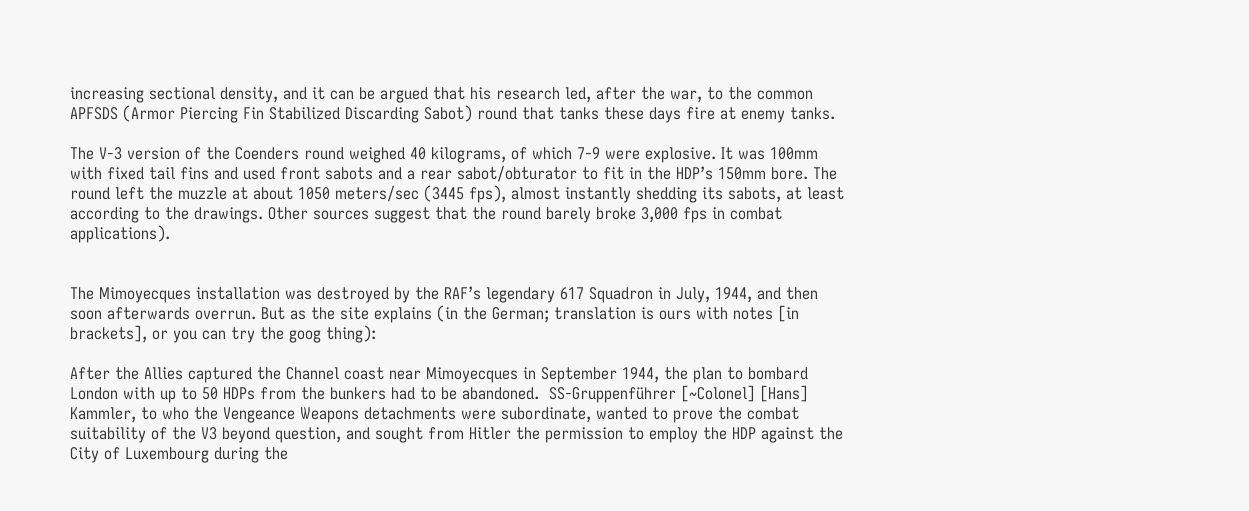increasing sectional density, and it can be argued that his research led, after the war, to the common APFSDS (Armor Piercing Fin Stabilized Discarding Sabot) round that tanks these days fire at enemy tanks.

The V-3 version of the Coenders round weighed 40 kilograms, of which 7-9 were explosive. It was 100mm with fixed tail fins and used front sabots and a rear sabot/obturator to fit in the HDP’s 150mm bore. The round left the muzzle at about 1050 meters/sec (3445 fps), almost instantly shedding its sabots, at least according to the drawings. Other sources suggest that the round barely broke 3,000 fps in combat applications).


The Mimoyecques installation was destroyed by the RAF’s legendary 617 Squadron in July, 1944, and then soon afterwards overrun. But as the site explains (in the German; translation is ours with notes [in brackets], or you can try the goog thing):

After the Allies captured the Channel coast near Mimoyecques in September 1944, the plan to bombard London with up to 50 HDPs from the bunkers had to be abandoned.  SS-Gruppenführer [~Colonel] [Hans] Kammler, to who the Vengeance Weapons detachments were subordinate, wanted to prove the combat suitability of the V3 beyond question, and sought from Hitler the permission to employ the HDP against the City of Luxembourg during the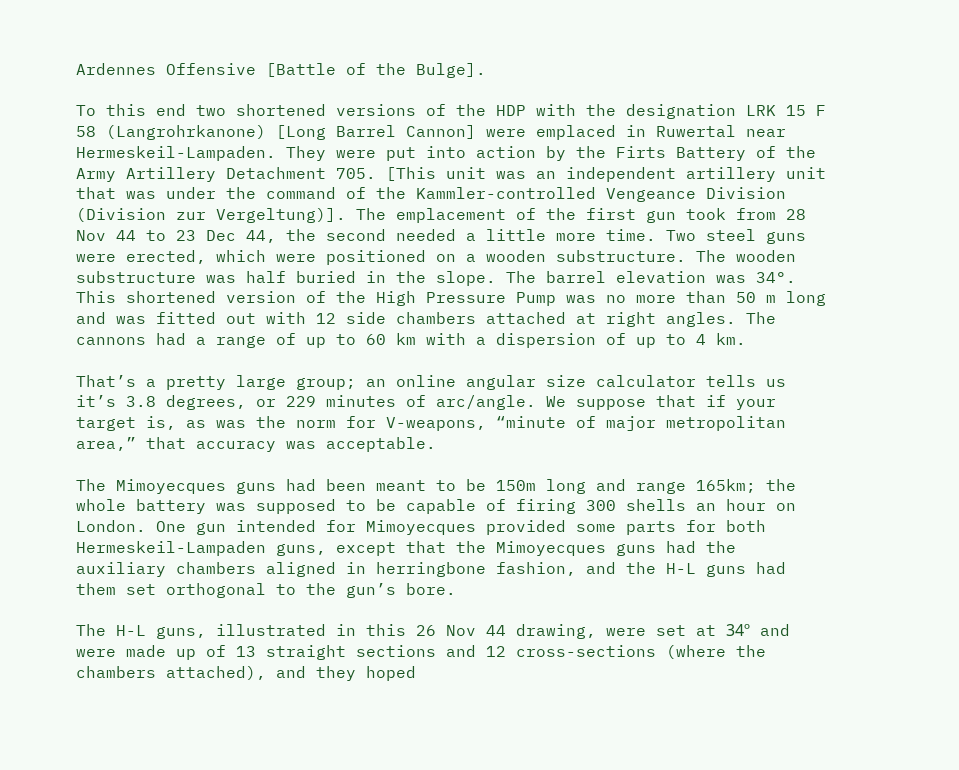Ardennes Offensive [Battle of the Bulge].

To this end two shortened versions of the HDP with the designation LRK 15 F 58 (Langrohrkanone) [Long Barrel Cannon] were emplaced in Ruwertal near Hermeskeil-Lampaden. They were put into action by the Firts Battery of the Army Artillery Detachment 705. [This unit was an independent artillery unit that was under the command of the Kammler-controlled Vengeance Division (Division zur Vergeltung)]. The emplacement of the first gun took from 28 Nov 44 to 23 Dec 44, the second needed a little more time. Two steel guns were erected, which were positioned on a wooden substructure. The wooden substructure was half buried in the slope. The barrel elevation was 34°. This shortened version of the High Pressure Pump was no more than 50 m long and was fitted out with 12 side chambers attached at right angles. The cannons had a range of up to 60 km with a dispersion of up to 4 km.

That’s a pretty large group; an online angular size calculator tells us it’s 3.8 degrees, or 229 minutes of arc/angle. We suppose that if your target is, as was the norm for V-weapons, “minute of major metropolitan area,” that accuracy was acceptable.

The Mimoyecques guns had been meant to be 150m long and range 165km; the whole battery was supposed to be capable of firing 300 shells an hour on London. One gun intended for Mimoyecques provided some parts for both Hermeskeil-Lampaden guns, except that the Mimoyecques guns had the auxiliary chambers aligned in herringbone fashion, and the H-L guns had them set orthogonal to the gun’s bore.

The H-L guns, illustrated in this 26 Nov 44 drawing, were set at 34º and were made up of 13 straight sections and 12 cross-sections (where the chambers attached), and they hoped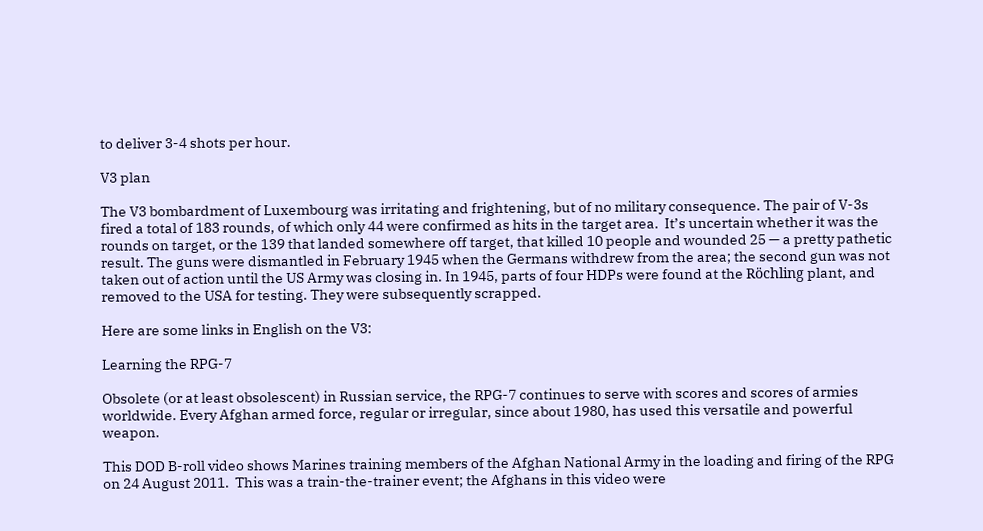to deliver 3-4 shots per hour.

V3 plan

The V3 bombardment of Luxembourg was irritating and frightening, but of no military consequence. The pair of V-3s fired a total of 183 rounds, of which only 44 were confirmed as hits in the target area.  It’s uncertain whether it was the rounds on target, or the 139 that landed somewhere off target, that killed 10 people and wounded 25 — a pretty pathetic result. The guns were dismantled in February 1945 when the Germans withdrew from the area; the second gun was not taken out of action until the US Army was closing in. In 1945, parts of four HDPs were found at the Röchling plant, and removed to the USA for testing. They were subsequently scrapped.

Here are some links in English on the V3:

Learning the RPG-7

Obsolete (or at least obsolescent) in Russian service, the RPG-7 continues to serve with scores and scores of armies worldwide. Every Afghan armed force, regular or irregular, since about 1980, has used this versatile and powerful weapon.

This DOD B-roll video shows Marines training members of the Afghan National Army in the loading and firing of the RPG on 24 August 2011.  This was a train-the-trainer event; the Afghans in this video were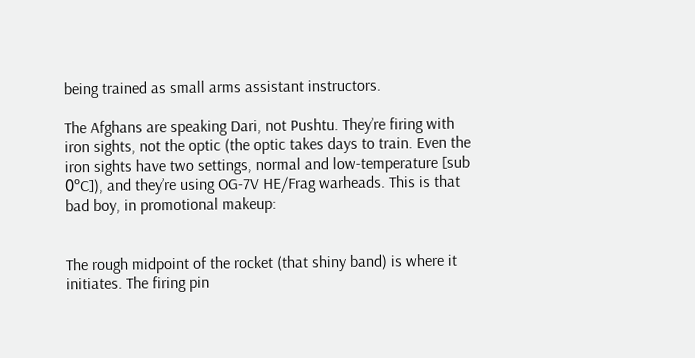being trained as small arms assistant instructors.

The Afghans are speaking Dari, not Pushtu. They’re firing with iron sights, not the optic (the optic takes days to train. Even the iron sights have two settings, normal and low-temperature [sub 0ºC]), and they’re using OG-7V HE/Frag warheads. This is that bad boy, in promotional makeup:


The rough midpoint of the rocket (that shiny band) is where it initiates. The firing pin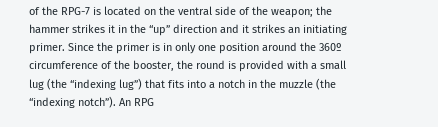of the RPG-7 is located on the ventral side of the weapon; the hammer strikes it in the “up” direction and it strikes an initiating primer. Since the primer is in only one position around the 360º circumference of the booster, the round is provided with a small lug (the “indexing lug”) that fits into a notch in the muzzle (the “indexing notch”). An RPG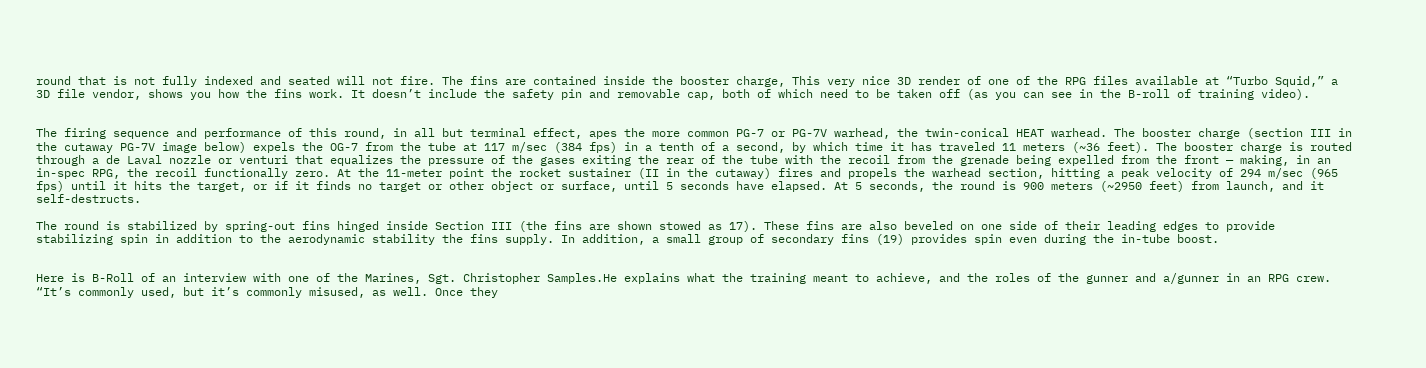round that is not fully indexed and seated will not fire. The fins are contained inside the booster charge, This very nice 3D render of one of the RPG files available at “Turbo Squid,” a 3D file vendor, shows you how the fins work. It doesn’t include the safety pin and removable cap, both of which need to be taken off (as you can see in the B-roll of training video).


The firing sequence and performance of this round, in all but terminal effect, apes the more common PG-7 or PG-7V warhead, the twin-conical HEAT warhead. The booster charge (section III in the cutaway PG-7V image below) expels the OG-7 from the tube at 117 m/sec (384 fps) in a tenth of a second, by which time it has traveled 11 meters (~36 feet). The booster charge is routed through a de Laval nozzle or venturi that equalizes the pressure of the gases exiting the rear of the tube with the recoil from the grenade being expelled from the front — making, in an in-spec RPG, the recoil functionally zero. At the 11-meter point the rocket sustainer (II in the cutaway) fires and propels the warhead section, hitting a peak velocity of 294 m/sec (965 fps) until it hits the target, or if it finds no target or other object or surface, until 5 seconds have elapsed. At 5 seconds, the round is 900 meters (~2950 feet) from launch, and it self-destructs.

The round is stabilized by spring-out fins hinged inside Section III (the fins are shown stowed as 17). These fins are also beveled on one side of their leading edges to provide stabilizing spin in addition to the aerodynamic stability the fins supply. In addition, a small group of secondary fins (19) provides spin even during the in-tube boost.


Here is B-Roll of an interview with one of the Marines, Sgt. Christopher Samples.He explains what the training meant to achieve, and the roles of the gunner and a/gunner in an RPG crew. “It’s commonly used, but it’s commonly misused, as well. Once they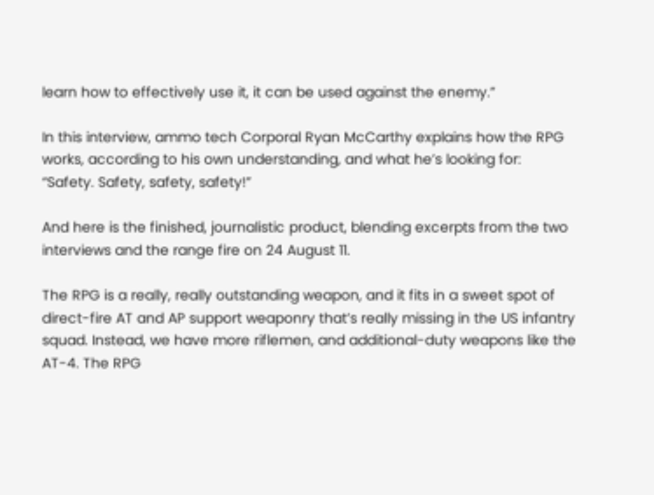learn how to effectively use it, it can be used against the enemy.”

In this interview, ammo tech Corporal Ryan McCarthy explains how the RPG works, according to his own understanding, and what he’s looking for: “Safety. Safety, safety, safety!”

And here is the finished, journalistic product, blending excerpts from the two interviews and the range fire on 24 August 11.

The RPG is a really, really outstanding weapon, and it fits in a sweet spot of direct-fire AT and AP support weaponry that’s really missing in the US infantry squad. Instead, we have more riflemen, and additional-duty weapons like the AT-4. The RPG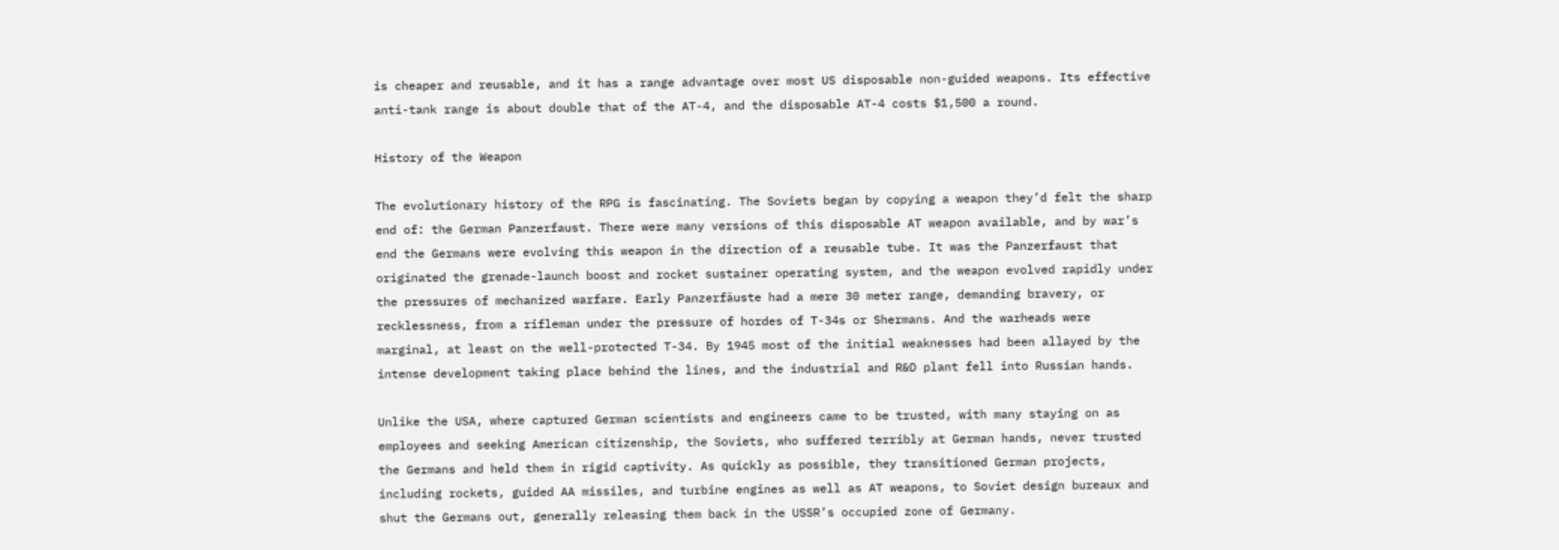is cheaper and reusable, and it has a range advantage over most US disposable non-guided weapons. Its effective anti-tank range is about double that of the AT-4, and the disposable AT-4 costs $1,500 a round.

History of the Weapon

The evolutionary history of the RPG is fascinating. The Soviets began by copying a weapon they’d felt the sharp end of: the German Panzerfaust. There were many versions of this disposable AT weapon available, and by war’s end the Germans were evolving this weapon in the direction of a reusable tube. It was the Panzerfaust that originated the grenade-launch boost and rocket sustainer operating system, and the weapon evolved rapidly under the pressures of mechanized warfare. Early Panzerfäuste had a mere 30 meter range, demanding bravery, or recklessness, from a rifleman under the pressure of hordes of T-34s or Shermans. And the warheads were marginal, at least on the well-protected T-34. By 1945 most of the initial weaknesses had been allayed by the intense development taking place behind the lines, and the industrial and R&D plant fell into Russian hands.

Unlike the USA, where captured German scientists and engineers came to be trusted, with many staying on as employees and seeking American citizenship, the Soviets, who suffered terribly at German hands, never trusted the Germans and held them in rigid captivity. As quickly as possible, they transitioned German projects, including rockets, guided AA missiles, and turbine engines as well as AT weapons, to Soviet design bureaux and shut the Germans out, generally releasing them back in the USSR’s occupied zone of Germany.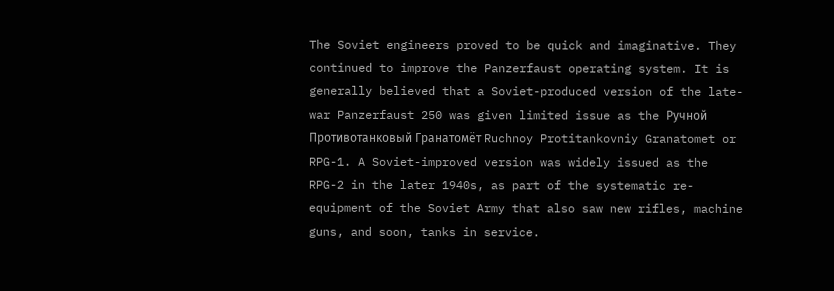The Soviet engineers proved to be quick and imaginative. They continued to improve the Panzerfaust operating system. It is generally believed that a Soviet-produced version of the late-war Panzerfaust 250 was given limited issue as the Ручной Противотанковый Гранатомёт Ruchnoy Protitankovniy Granatomet or RPG-1. A Soviet-improved version was widely issued as the RPG-2 in the later 1940s, as part of the systematic re-equipment of the Soviet Army that also saw new rifles, machine guns, and soon, tanks in service.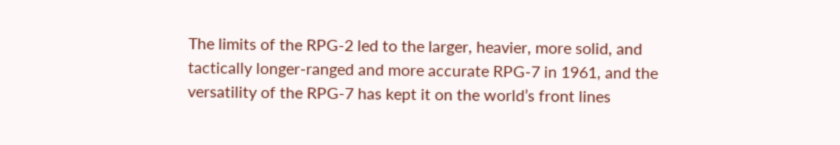The limits of the RPG-2 led to the larger, heavier, more solid, and tactically longer-ranged and more accurate RPG-7 in 1961, and the versatility of the RPG-7 has kept it on the world’s front lines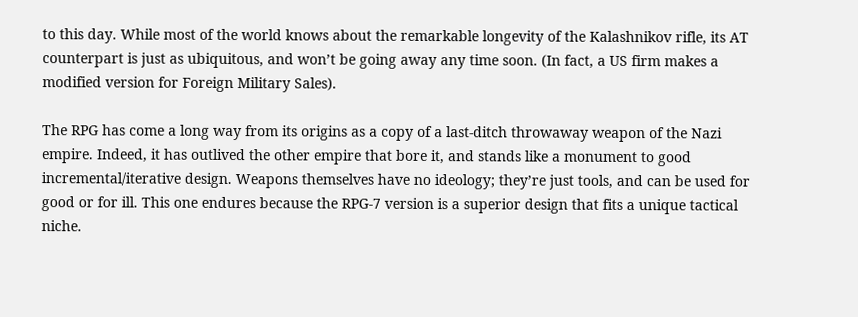to this day. While most of the world knows about the remarkable longevity of the Kalashnikov rifle, its AT counterpart is just as ubiquitous, and won’t be going away any time soon. (In fact, a US firm makes a modified version for Foreign Military Sales).

The RPG has come a long way from its origins as a copy of a last-ditch throwaway weapon of the Nazi empire. Indeed, it has outlived the other empire that bore it, and stands like a monument to good incremental/iterative design. Weapons themselves have no ideology; they’re just tools, and can be used for good or for ill. This one endures because the RPG-7 version is a superior design that fits a unique tactical niche.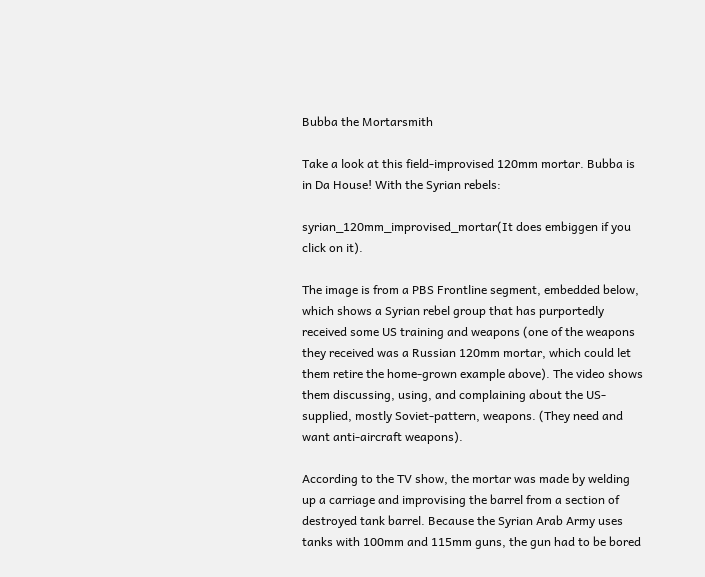Bubba the Mortarsmith

Take a look at this field-improvised 120mm mortar. Bubba is in Da House! With the Syrian rebels:

syrian_120mm_improvised_mortar(It does embiggen if you click on it).

The image is from a PBS Frontline segment, embedded below, which shows a Syrian rebel group that has purportedly received some US training and weapons (one of the weapons they received was a Russian 120mm mortar, which could let them retire the home-grown example above). The video shows them discussing, using, and complaining about the US-supplied, mostly Soviet-pattern, weapons. (They need and want anti-aircraft weapons).

According to the TV show, the mortar was made by welding up a carriage and improvising the barrel from a section of destroyed tank barrel. Because the Syrian Arab Army uses tanks with 100mm and 115mm guns, the gun had to be bored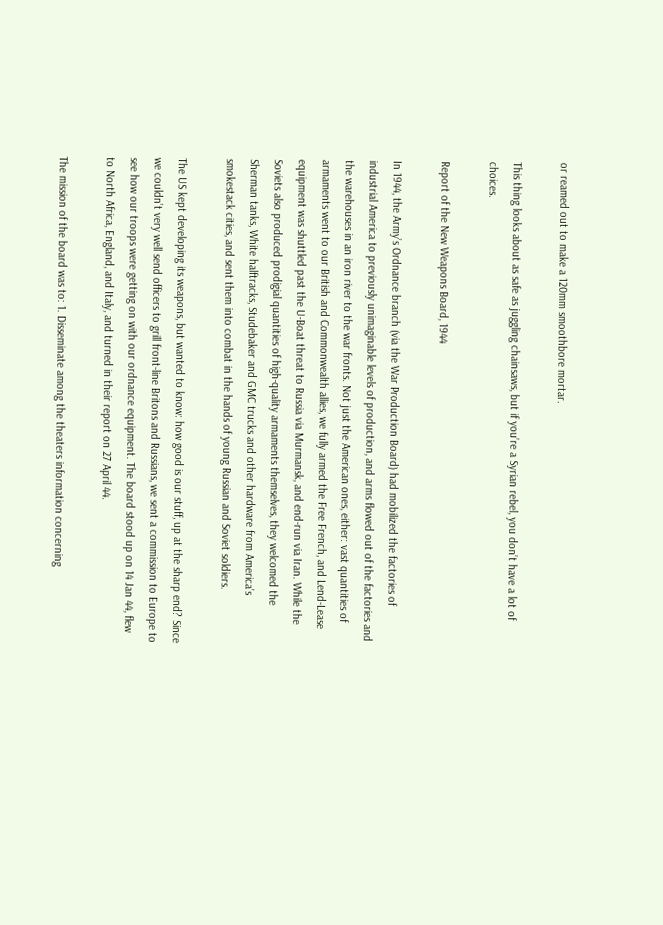or reamed out to make a 120mm smoothbore mortar.

This thing looks about as safe as juggling chainsaws, but if you’re a Syrian rebel, you don’t have a lot of choices.

Report of the New Weapons Board, 1944

In 1944, the Army’s Ordnance branch (via the War Production Board) had mobilized the factories of industrial America to previously unimaginable levels of production, and arms flowed out of the factories and the warehouses in an iron river to the war fronts. Not just the American ones, either: vast quantities of armaments went to our British and Commonwealth allies, we fully armed the Free French, and Lend-Lease equipment was shuttled past the U-Boat threat to Russia via Murmansk, and end-run via Iran. While the Soviets also produced prodigial quantities of high-quality armaments themselves, they welcomed the Sherman tanks, White halftracks, Studebaker and GMC trucks and other hardware from America’s smokestack cities, and sent them into combat in the hands of young Russian and Soviet soldiers.

The US kept developing its weapons, but wanted to know: how good is our stuff, up at the sharp end? Since we couldn’t very well send officers to grill front-line Britons and Russians, we sent a commission to Europe to see how our troops were getting on with our ordnance equipment. The board stood up on 14 Jan 44, flew to North Africa, England, and Italy, and turned in their report on 27 April 44.

The mission of the board was to: 1. Disseminate among the theaters information concerning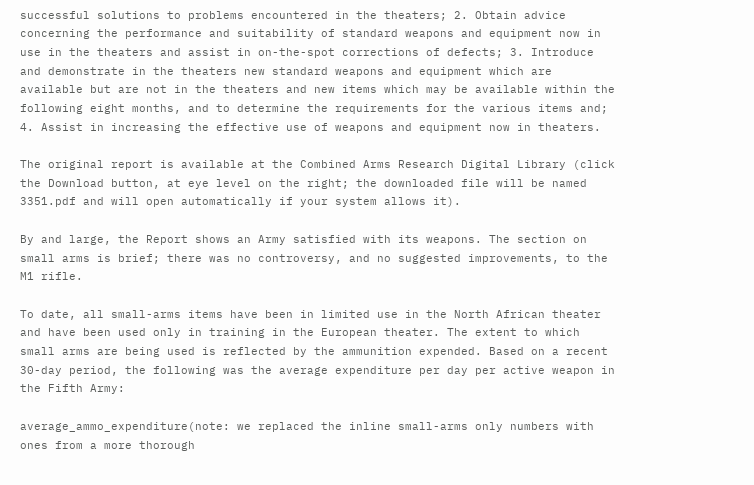successful solutions to problems encountered in the theaters; 2. Obtain advice concerning the performance and suitability of standard weapons and equipment now in use in the theaters and assist in on-the-spot corrections of defects; 3. Introduce and demonstrate in the theaters new standard weapons and equipment which are available but are not in the theaters and new items which may be available within the following eight months, and to determine the requirements for the various items and; 4. Assist in increasing the effective use of weapons and equipment now in theaters.

The original report is available at the Combined Arms Research Digital Library (click the Download button, at eye level on the right; the downloaded file will be named 3351.pdf and will open automatically if your system allows it).

By and large, the Report shows an Army satisfied with its weapons. The section on small arms is brief; there was no controversy, and no suggested improvements, to the M1 rifle.

To date, all small-arms items have been in limited use in the North African theater and have been used only in training in the European theater. The extent to which small arms are being used is reflected by the ammunition expended. Based on a recent 30-day period, the following was the average expenditure per day per active weapon in the Fifth Army:

average_ammo_expenditure(note: we replaced the inline small-arms only numbers with ones from a more thorough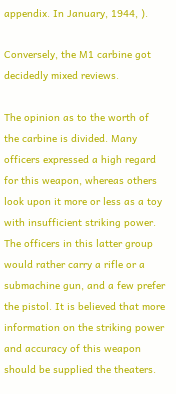appendix. In January, 1944, ).

Conversely, the M1 carbine got decidedly mixed reviews.

The opinion as to the worth of the carbine is divided. Many officers expressed a high regard for this weapon, whereas others look upon it more or less as a toy with insufficient striking power. The officers in this latter group would rather carry a rifle or a submachine gun, and a few prefer the pistol. It is believed that more information on the striking power and accuracy of this weapon should be supplied the theaters.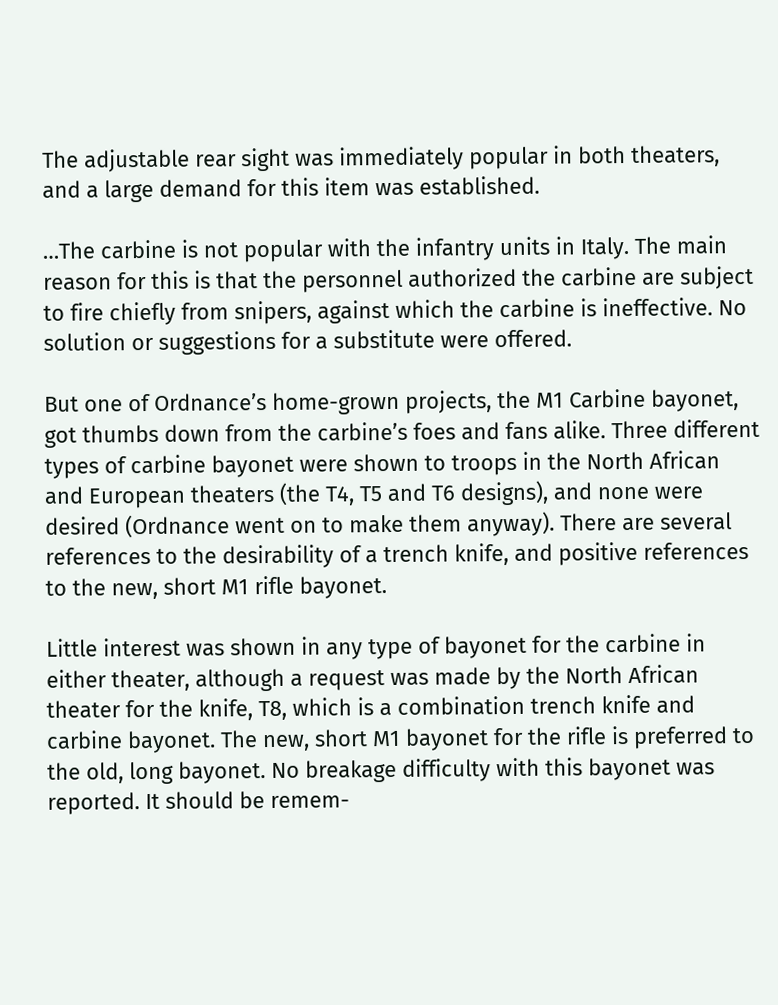The adjustable rear sight was immediately popular in both theaters, and a large demand for this item was established.

…The carbine is not popular with the infantry units in Italy. The main reason for this is that the personnel authorized the carbine are subject to fire chiefly from snipers, against which the carbine is ineffective. No solution or suggestions for a substitute were offered.

But one of Ordnance’s home-grown projects, the M1 Carbine bayonet, got thumbs down from the carbine’s foes and fans alike. Three different types of carbine bayonet were shown to troops in the North African and European theaters (the T4, T5 and T6 designs), and none were desired (Ordnance went on to make them anyway). There are several references to the desirability of a trench knife, and positive references to the new, short M1 rifle bayonet.

Little interest was shown in any type of bayonet for the carbine in either theater, although a request was made by the North African theater for the knife, T8, which is a combination trench knife and carbine bayonet. The new, short M1 bayonet for the rifle is preferred to the old, long bayonet. No breakage difficulty with this bayonet was reported. It should be remem-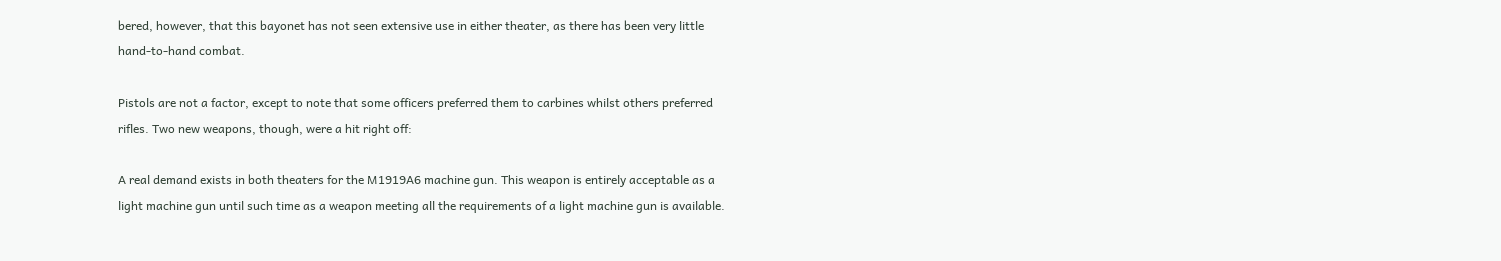bered, however, that this bayonet has not seen extensive use in either theater, as there has been very little hand-to-hand combat.

Pistols are not a factor, except to note that some officers preferred them to carbines whilst others preferred rifles. Two new weapons, though, were a hit right off:

A real demand exists in both theaters for the M1919A6 machine gun. This weapon is entirely acceptable as a light machine gun until such time as a weapon meeting all the requirements of a light machine gun is available.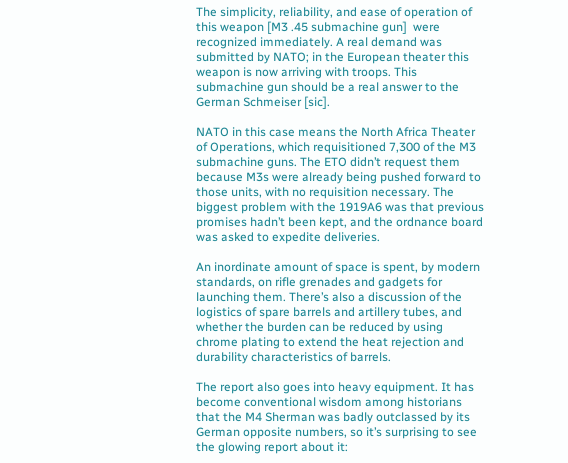The simplicity, reliability, and ease of operation of this weapon [M3 .45 submachine gun]  were recognized immediately. A real demand was submitted by NATO; in the European theater this weapon is now arriving with troops. This submachine gun should be a real answer to the German Schmeiser [sic].

NATO in this case means the North Africa Theater of Operations, which requisitioned 7,300 of the M3 submachine guns. The ETO didn’t request them because M3s were already being pushed forward to those units, with no requisition necessary. The biggest problem with the 1919A6 was that previous promises hadn’t been kept, and the ordnance board was asked to expedite deliveries.

An inordinate amount of space is spent, by modern standards, on rifle grenades and gadgets for launching them. There’s also a discussion of the logistics of spare barrels and artillery tubes, and whether the burden can be reduced by using chrome plating to extend the heat rejection and durability characteristics of barrels.

The report also goes into heavy equipment. It has become conventional wisdom among historians that the M4 Sherman was badly outclassed by its German opposite numbers, so it’s surprising to see the glowing report about it: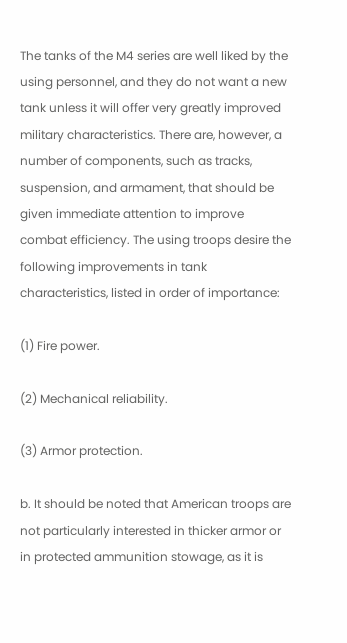The tanks of the M4 series are well liked by the using personnel, and they do not want a new tank unless it will offer very greatly improved military characteristics. There are, however, a number of components, such as tracks, suspension, and armament, that should be given immediate attention to improve combat efficiency. The using troops desire the following improvements in tank characteristics, listed in order of importance:

(1) Fire power.

(2) Mechanical reliability.

(3) Armor protection.

b. It should be noted that American troops are not particularly interested in thicker armor or in protected ammunition stowage, as it is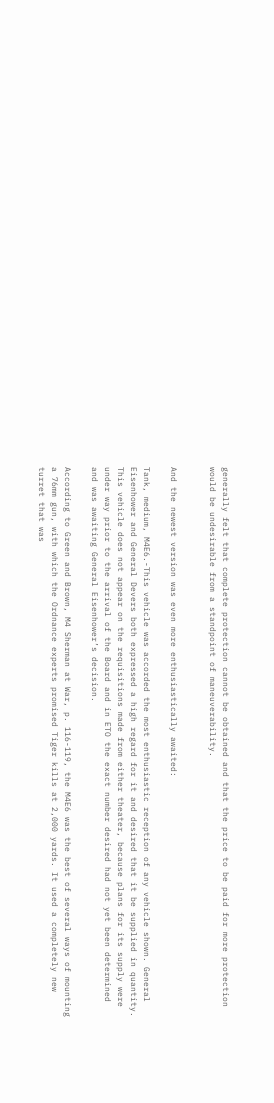generally felt that complete protection cannot be obtained and that the price to be paid for more protection would be undesirable from a standpoint of maneuverability.


And the newest version was even more enthusiastically awaited:

Tank, medium, M4E6.-This vehicle was accorded the most enthusiastic reception of any vehicle shown. General Eisenhower and General Devers both expressed a high regard for it and desired that it be supplied in quantity. This vehicle does not appear on the requisitions made from either theater, because plans for its supply were under way prior to the arrival of the Board and in ETO the exact number desired had not yet been determined and was awaiting General Eisenhower’s decision.

According to Green and Brown, M4 Sherman at War, p. 116-119, the M4E6 was the best of several ways of mounting a 76mm gun, with which the Ordnance experts promised Tiger kills at 2,000 yards. It used a completely new turret that was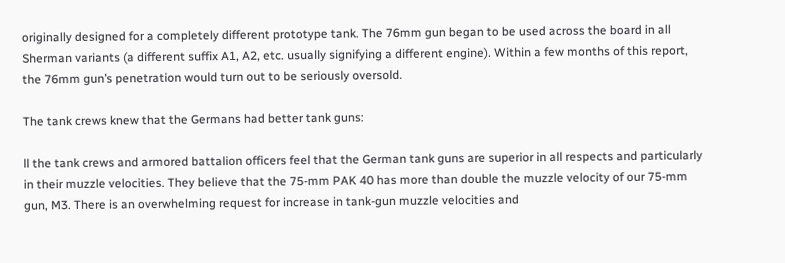originally designed for a completely different prototype tank. The 76mm gun began to be used across the board in all Sherman variants (a different suffix A1, A2, etc. usually signifying a different engine). Within a few months of this report, the 76mm gun’s penetration would turn out to be seriously oversold.

The tank crews knew that the Germans had better tank guns:

ll the tank crews and armored battalion officers feel that the German tank guns are superior in all respects and particularly in their muzzle velocities. They believe that the 75-mm PAK 40 has more than double the muzzle velocity of our 75-mm gun, M3. There is an overwhelming request for increase in tank-gun muzzle velocities and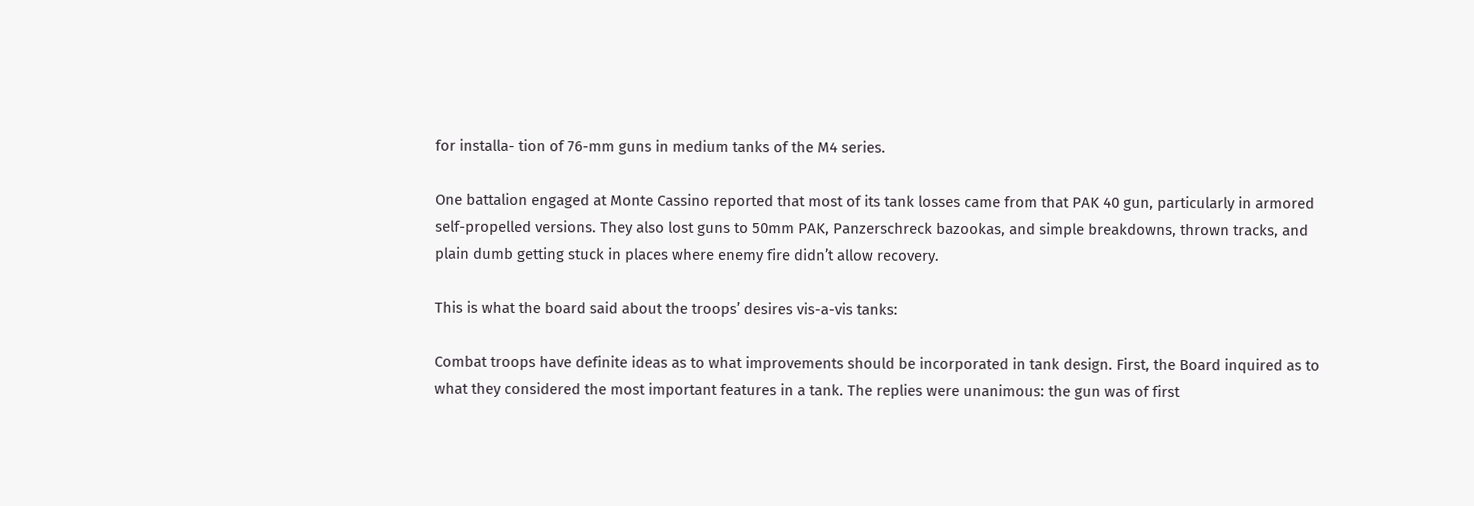for installa- tion of 76-mm guns in medium tanks of the M4 series.

One battalion engaged at Monte Cassino reported that most of its tank losses came from that PAK 40 gun, particularly in armored self-propelled versions. They also lost guns to 50mm PAK, Panzerschreck bazookas, and simple breakdowns, thrown tracks, and plain dumb getting stuck in places where enemy fire didn’t allow recovery.

This is what the board said about the troops’ desires vis-a-vis tanks:

Combat troops have definite ideas as to what improvements should be incorporated in tank design. First, the Board inquired as to what they considered the most important features in a tank. The replies were unanimous: the gun was of first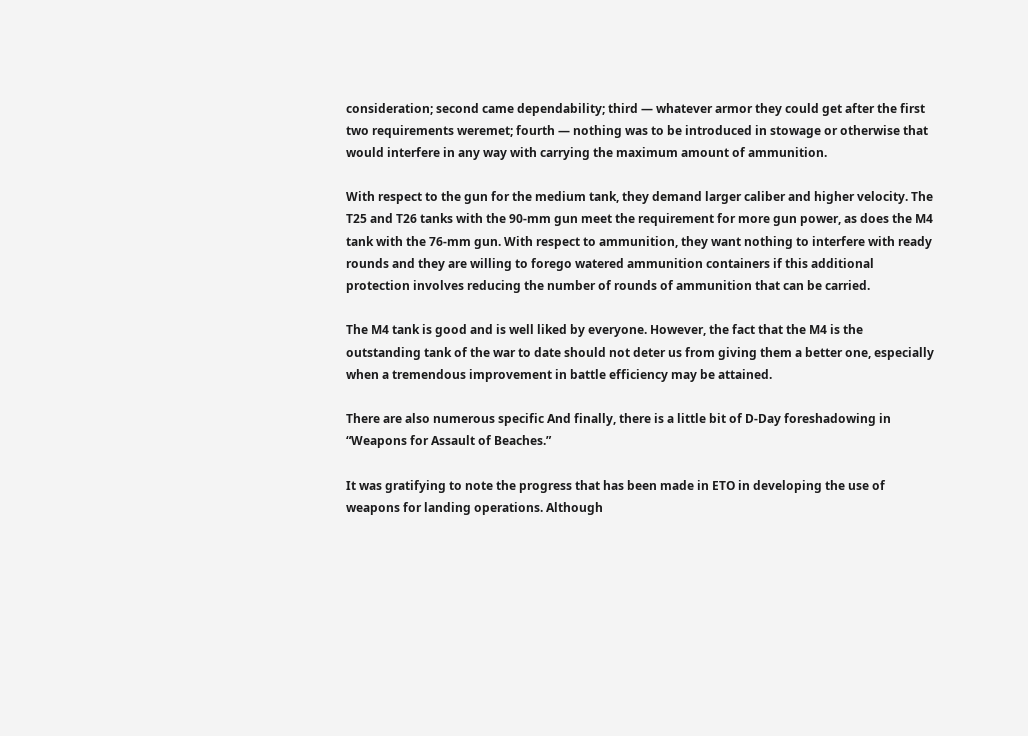consideration; second came dependability; third — whatever armor they could get after the first two requirements weremet; fourth — nothing was to be introduced in stowage or otherwise that would interfere in any way with carrying the maximum amount of ammunition.

With respect to the gun for the medium tank, they demand larger caliber and higher velocity. The T25 and T26 tanks with the 90-mm gun meet the requirement for more gun power, as does the M4 tank with the 76-mm gun. With respect to ammunition, they want nothing to interfere with ready rounds and they are willing to forego watered ammunition containers if this additional protection involves reducing the number of rounds of ammunition that can be carried.

The M4 tank is good and is well liked by everyone. However, the fact that the M4 is the outstanding tank of the war to date should not deter us from giving them a better one, especially when a tremendous improvement in battle efficiency may be attained.

There are also numerous specific And finally, there is a little bit of D-Day foreshadowing in “Weapons for Assault of Beaches.”

It was gratifying to note the progress that has been made in ETO in developing the use of weapons for landing operations. Although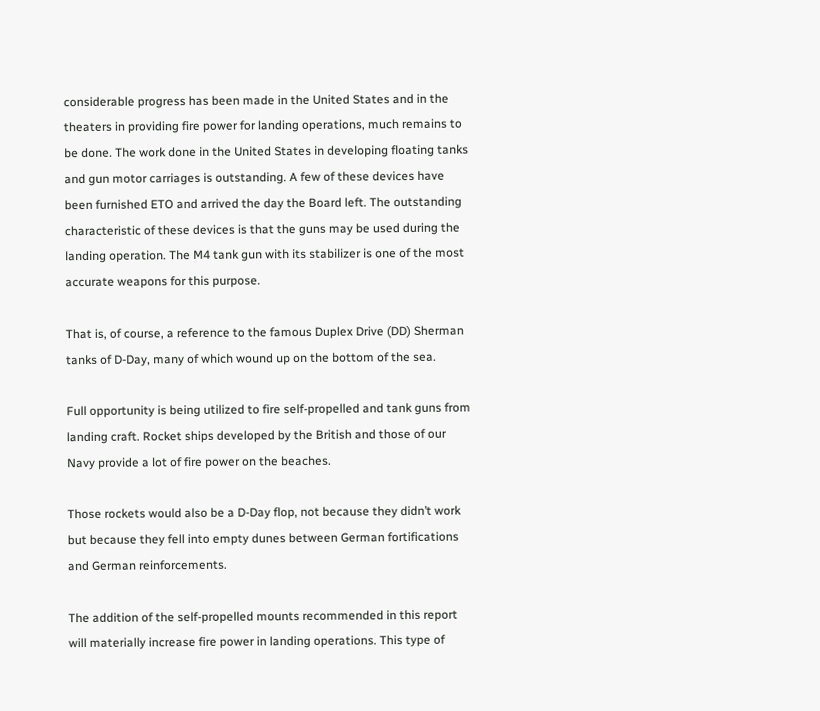considerable progress has been made in the United States and in the theaters in providing fire power for landing operations, much remains to be done. The work done in the United States in developing floating tanks and gun motor carriages is outstanding. A few of these devices have been furnished ETO and arrived the day the Board left. The outstanding characteristic of these devices is that the guns may be used during the landing operation. The M4 tank gun with its stabilizer is one of the most accurate weapons for this purpose.

That is, of course, a reference to the famous Duplex Drive (DD) Sherman tanks of D-Day, many of which wound up on the bottom of the sea.

Full opportunity is being utilized to fire self-propelled and tank guns from landing craft. Rocket ships developed by the British and those of our Navy provide a lot of fire power on the beaches.

Those rockets would also be a D-Day flop, not because they didn’t work but because they fell into empty dunes between German fortifications and German reinforcements.

The addition of the self-propelled mounts recommended in this report will materially increase fire power in landing operations. This type of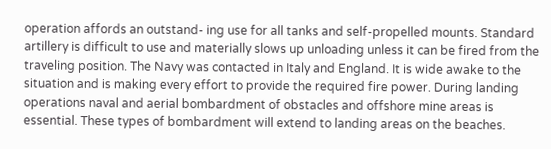operation affords an outstand- ing use for all tanks and self-propelled mounts. Standard artillery is difficult to use and materially slows up unloading unless it can be fired from the traveling position. The Navy was contacted in Italy and England. It is wide awake to the situation and is making every effort to provide the required fire power. During landing operations naval and aerial bombardment of obstacles and offshore mine areas is essential. These types of bombardment will extend to landing areas on the beaches.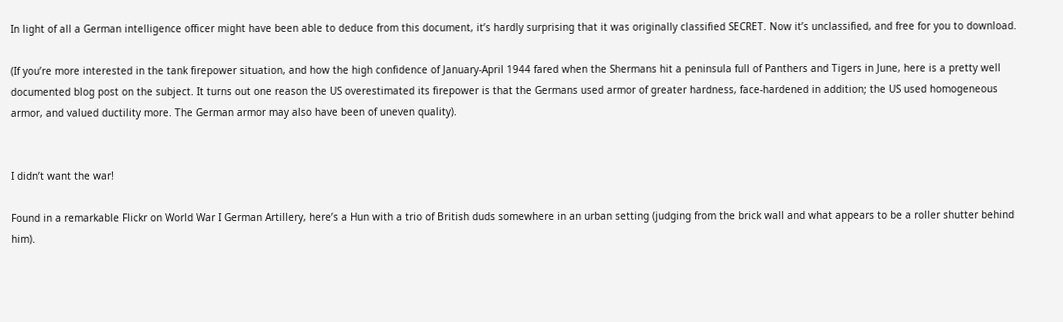In light of all a German intelligence officer might have been able to deduce from this document, it’s hardly surprising that it was originally classified SECRET. Now it’s unclassified, and free for you to download.

(If you’re more interested in the tank firepower situation, and how the high confidence of January-April 1944 fared when the Shermans hit a peninsula full of Panthers and Tigers in June, here is a pretty well documented blog post on the subject. It turns out one reason the US overestimated its firepower is that the Germans used armor of greater hardness, face-hardened in addition; the US used homogeneous armor, and valued ductility more. The German armor may also have been of uneven quality).


I didn’t want the war!

Found in a remarkable Flickr on World War I German Artillery, here’s a Hun with a trio of British duds somewhere in an urban setting (judging from the brick wall and what appears to be a roller shutter behind him).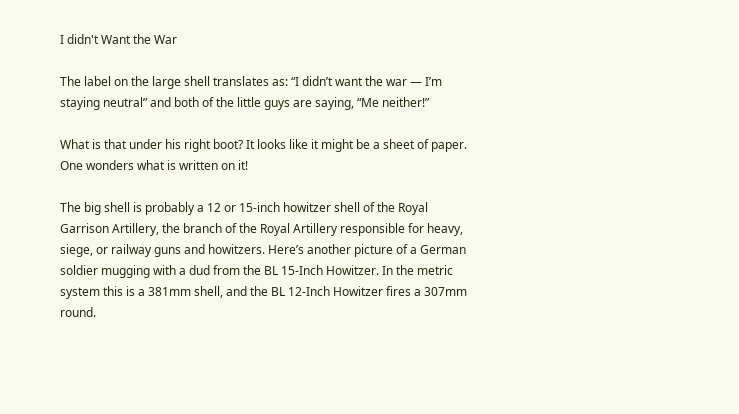I didn't Want the War

The label on the large shell translates as: “I didn’t want the war — I’m staying neutral” and both of the little guys are saying, “Me neither!”

What is that under his right boot? It looks like it might be a sheet of paper. One wonders what is written on it!

The big shell is probably a 12 or 15-inch howitzer shell of the Royal Garrison Artillery, the branch of the Royal Artillery responsible for heavy, siege, or railway guns and howitzers. Here’s another picture of a German soldier mugging with a dud from the BL 15-Inch Howitzer. In the metric system this is a 381mm shell, and the BL 12-Inch Howitzer fires a 307mm round.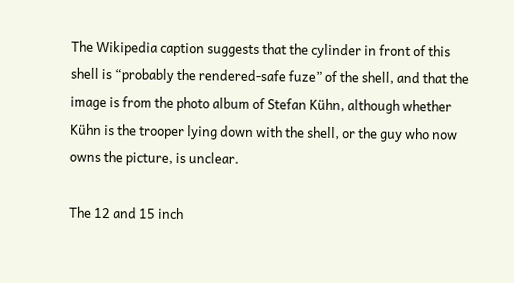The Wikipedia caption suggests that the cylinder in front of this shell is “probably the rendered-safe fuze” of the shell, and that the image is from the photo album of Stefan Kühn, although whether Kühn is the trooper lying down with the shell, or the guy who now owns the picture, is unclear.

The 12 and 15 inch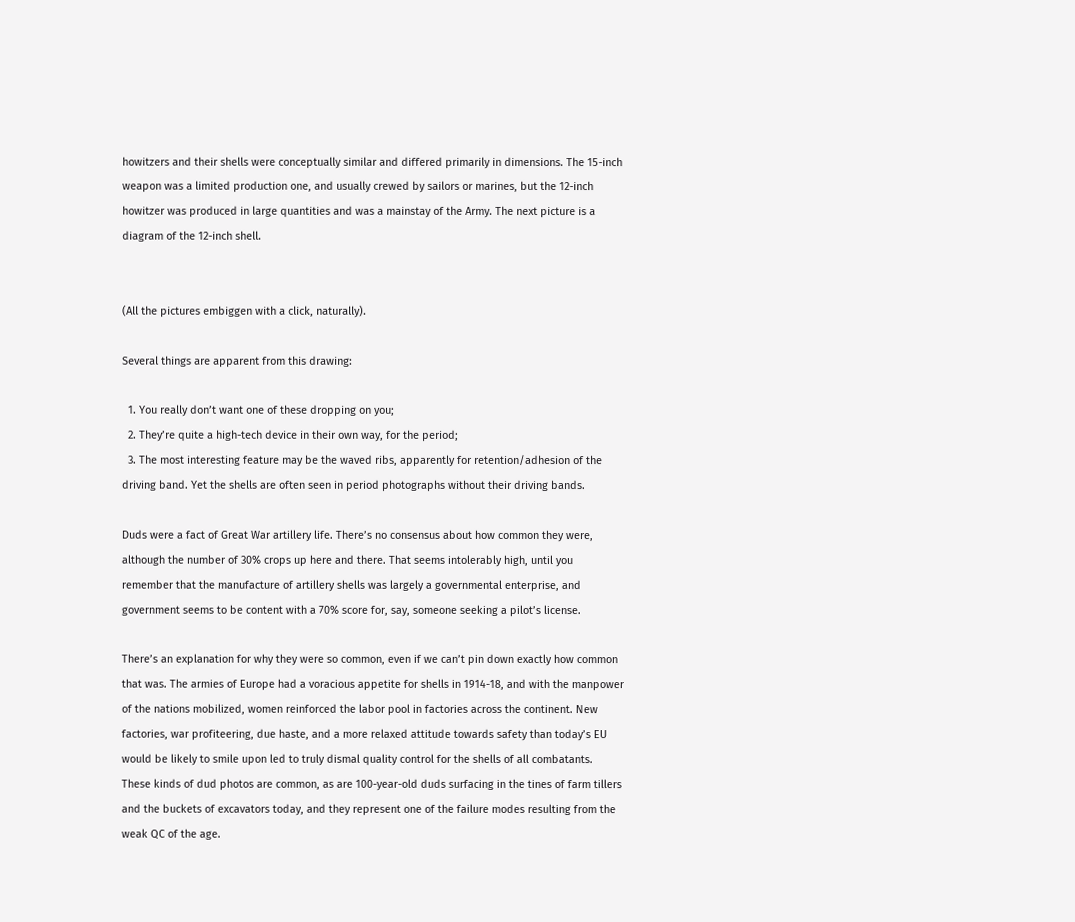howitzers and their shells were conceptually similar and differed primarily in dimensions. The 15-inch weapon was a limited production one, and usually crewed by sailors or marines, but the 12-inch howitzer was produced in large quantities and was a mainstay of the Army. The next picture is a diagram of the 12-inch shell.


(All the pictures embiggen with a click, naturally).

Several things are apparent from this drawing:

  1. You really don’t want one of these dropping on you;
  2. They’re quite a high-tech device in their own way, for the period;
  3. The most interesting feature may be the waved ribs, apparently for retention/adhesion of the driving band. Yet the shells are often seen in period photographs without their driving bands.

Duds were a fact of Great War artillery life. There’s no consensus about how common they were, although the number of 30% crops up here and there. That seems intolerably high, until you remember that the manufacture of artillery shells was largely a governmental enterprise, and government seems to be content with a 70% score for, say, someone seeking a pilot’s license.

There’s an explanation for why they were so common, even if we can’t pin down exactly how common that was. The armies of Europe had a voracious appetite for shells in 1914-18, and with the manpower of the nations mobilized, women reinforced the labor pool in factories across the continent. New factories, war profiteering, due haste, and a more relaxed attitude towards safety than today’s EU would be likely to smile upon led to truly dismal quality control for the shells of all combatants. These kinds of dud photos are common, as are 100-year-old duds surfacing in the tines of farm tillers and the buckets of excavators today, and they represent one of the failure modes resulting from the weak QC of the age.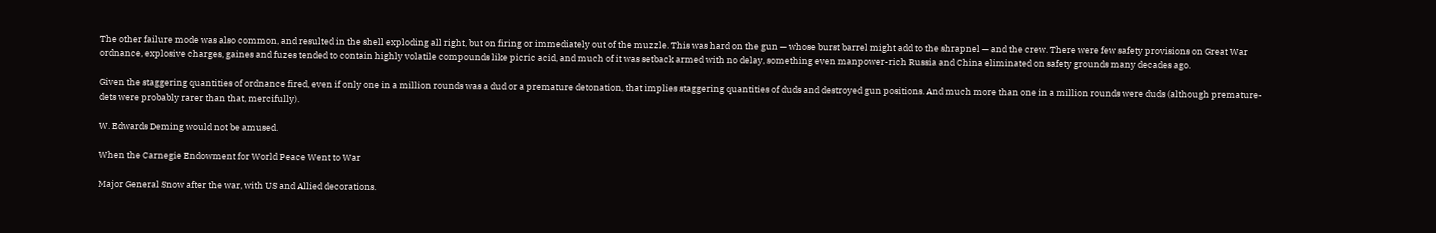The other failure mode was also common, and resulted in the shell exploding all right, but on firing or immediately out of the muzzle. This was hard on the gun — whose burst barrel might add to the shrapnel — and the crew. There were few safety provisions on Great War ordnance, explosive charges, gaines and fuzes tended to contain highly volatile compounds like picric acid, and much of it was setback armed with no delay, something even manpower-rich Russia and China eliminated on safety grounds many decades ago.

Given the staggering quantities of ordnance fired, even if only one in a million rounds was a dud or a premature detonation, that implies staggering quantities of duds and destroyed gun positions. And much more than one in a million rounds were duds (although premature-dets were probably rarer than that, mercifully).

W. Edwards Deming would not be amused.

When the Carnegie Endowment for World Peace Went to War

Major General Snow after the war, with US and Allied decorations.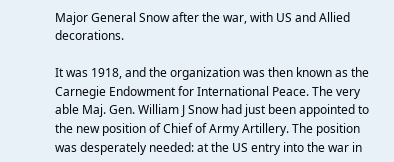Major General Snow after the war, with US and Allied decorations.

It was 1918, and the organization was then known as the Carnegie Endowment for International Peace. The very able Maj. Gen. William J Snow had just been appointed to the new position of Chief of Army Artillery. The position was desperately needed: at the US entry into the war in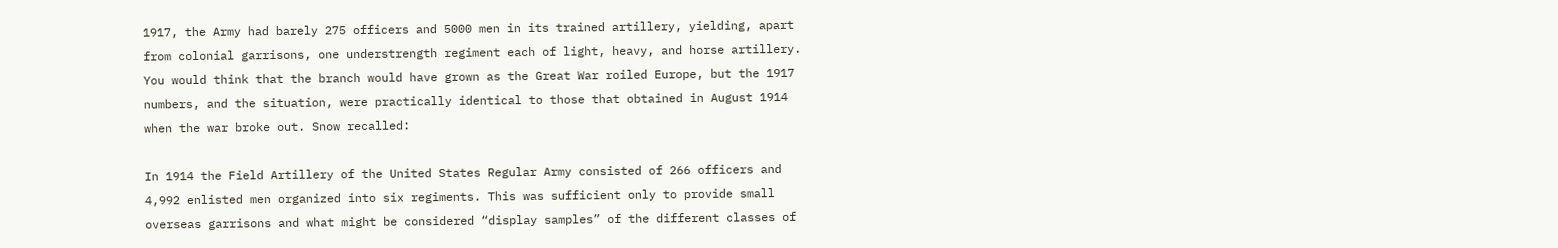1917, the Army had barely 275 officers and 5000 men in its trained artillery, yielding, apart from colonial garrisons, one understrength regiment each of light, heavy, and horse artillery. You would think that the branch would have grown as the Great War roiled Europe, but the 1917 numbers, and the situation, were practically identical to those that obtained in August 1914 when the war broke out. Snow recalled:

In 1914 the Field Artillery of the United States Regular Army consisted of 266 officers and 4,992 enlisted men organized into six regiments. This was sufficient only to provide small overseas garrisons and what might be considered “display samples” of the different classes of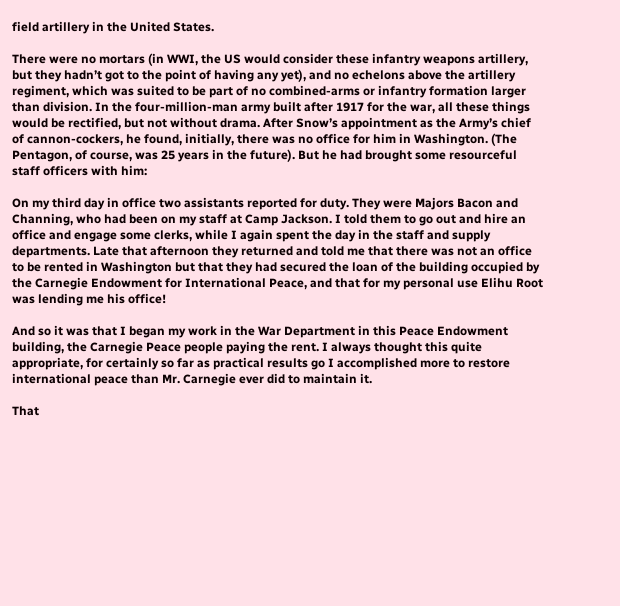field artillery in the United States.

There were no mortars (in WWI, the US would consider these infantry weapons artillery, but they hadn’t got to the point of having any yet), and no echelons above the artillery regiment, which was suited to be part of no combined-arms or infantry formation larger than division. In the four-million-man army built after 1917 for the war, all these things would be rectified, but not without drama. After Snow’s appointment as the Army’s chief of cannon-cockers, he found, initially, there was no office for him in Washington. (The Pentagon, of course, was 25 years in the future). But he had brought some resourceful staff officers with him:

On my third day in office two assistants reported for duty. They were Majors Bacon and Channing, who had been on my staff at Camp Jackson. I told them to go out and hire an office and engage some clerks, while I again spent the day in the staff and supply departments. Late that afternoon they returned and told me that there was not an office to be rented in Washington but that they had secured the loan of the building occupied by the Carnegie Endowment for International Peace, and that for my personal use Elihu Root was lending me his office!

And so it was that I began my work in the War Department in this Peace Endowment building, the Carnegie Peace people paying the rent. I always thought this quite appropriate, for certainly so far as practical results go I accomplished more to restore international peace than Mr. Carnegie ever did to maintain it.

That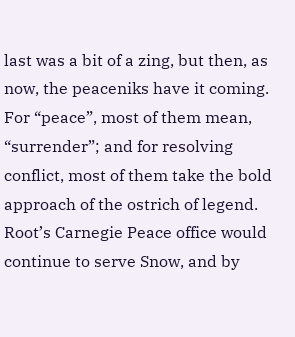last was a bit of a zing, but then, as now, the peaceniks have it coming. For “peace”, most of them mean, “surrender”; and for resolving conflict, most of them take the bold approach of the ostrich of legend. Root’s Carnegie Peace office would continue to serve Snow, and by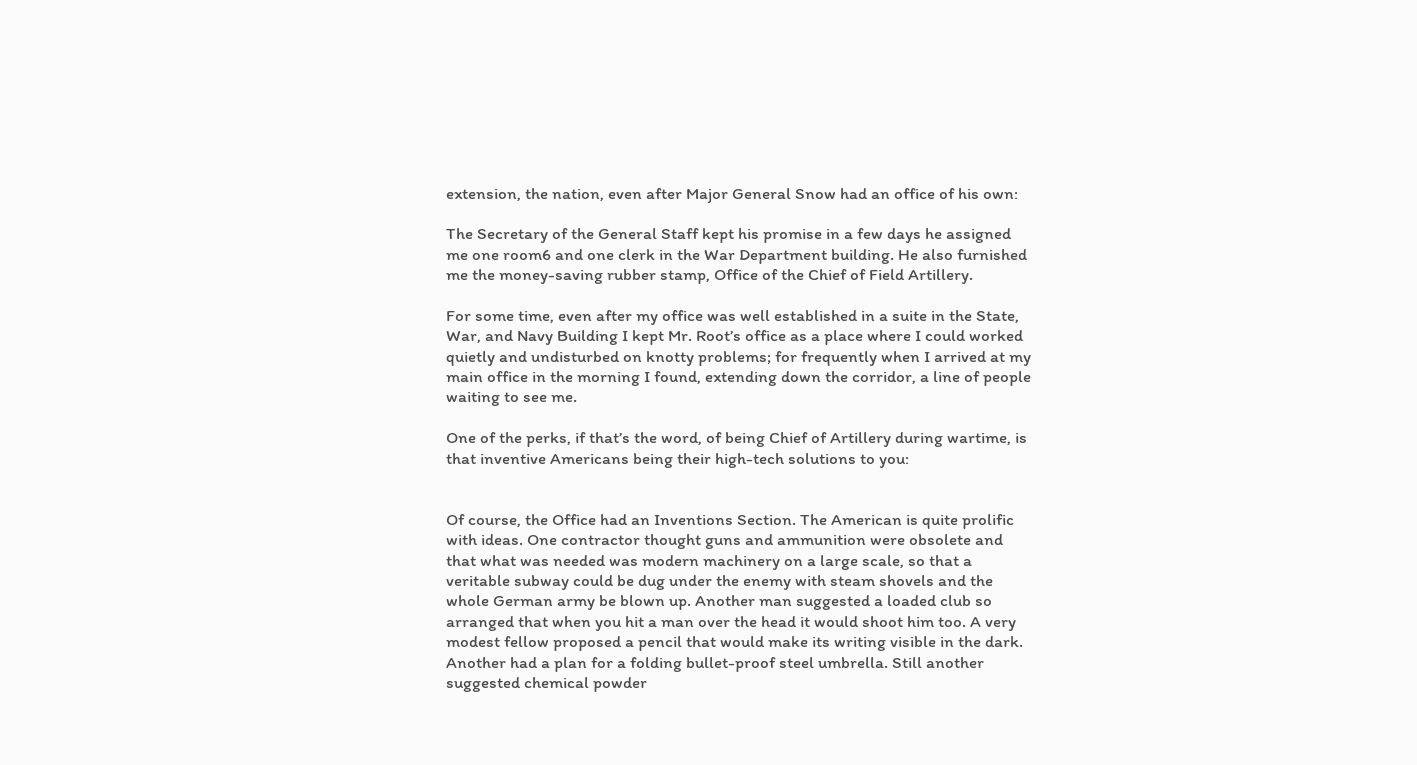extension, the nation, even after Major General Snow had an office of his own:

The Secretary of the General Staff kept his promise in a few days he assigned me one room6 and one clerk in the War Department building. He also furnished me the money-saving rubber stamp, Office of the Chief of Field Artillery.

For some time, even after my office was well established in a suite in the State, War, and Navy Building I kept Mr. Root’s office as a place where I could worked quietly and undisturbed on knotty problems; for frequently when I arrived at my main office in the morning I found, extending down the corridor, a line of people waiting to see me.

One of the perks, if that’s the word, of being Chief of Artillery during wartime, is that inventive Americans being their high-tech solutions to you:


Of course, the Office had an Inventions Section. The American is quite prolific with ideas. One contractor thought guns and ammunition were obsolete and that what was needed was modern machinery on a large scale, so that a veritable subway could be dug under the enemy with steam shovels and the whole German army be blown up. Another man suggested a loaded club so arranged that when you hit a man over the head it would shoot him too. A very modest fellow proposed a pencil that would make its writing visible in the dark. Another had a plan for a folding bullet-proof steel umbrella. Still another suggested chemical powder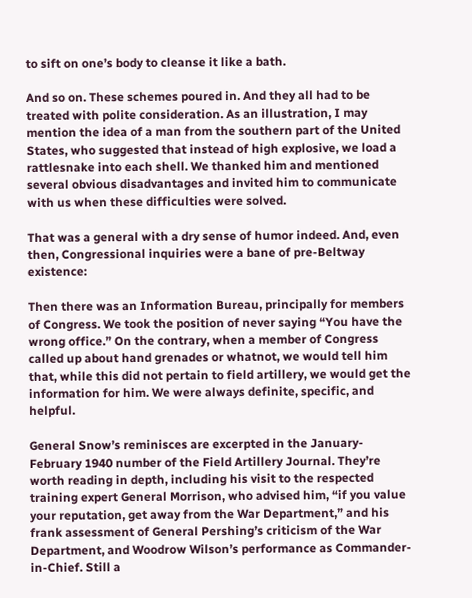to sift on one’s body to cleanse it like a bath.

And so on. These schemes poured in. And they all had to be treated with polite consideration. As an illustration, I may mention the idea of a man from the southern part of the United States, who suggested that instead of high explosive, we load a rattlesnake into each shell. We thanked him and mentioned several obvious disadvantages and invited him to communicate with us when these difficulties were solved.

That was a general with a dry sense of humor indeed. And, even then, Congressional inquiries were a bane of pre-Beltway existence:

Then there was an Information Bureau, principally for members of Congress. We took the position of never saying “You have the wrong office.” On the contrary, when a member of Congress called up about hand grenades or whatnot, we would tell him that, while this did not pertain to field artillery, we would get the information for him. We were always definite, specific, and helpful.

General Snow’s reminisces are excerpted in the January-February 1940 number of the Field Artillery Journal. They’re worth reading in depth, including his visit to the respected training expert General Morrison, who advised him, “if you value your reputation, get away from the War Department,” and his frank assessment of General Pershing’s criticism of the War Department, and Woodrow Wilson’s performance as Commander-in-Chief. Still a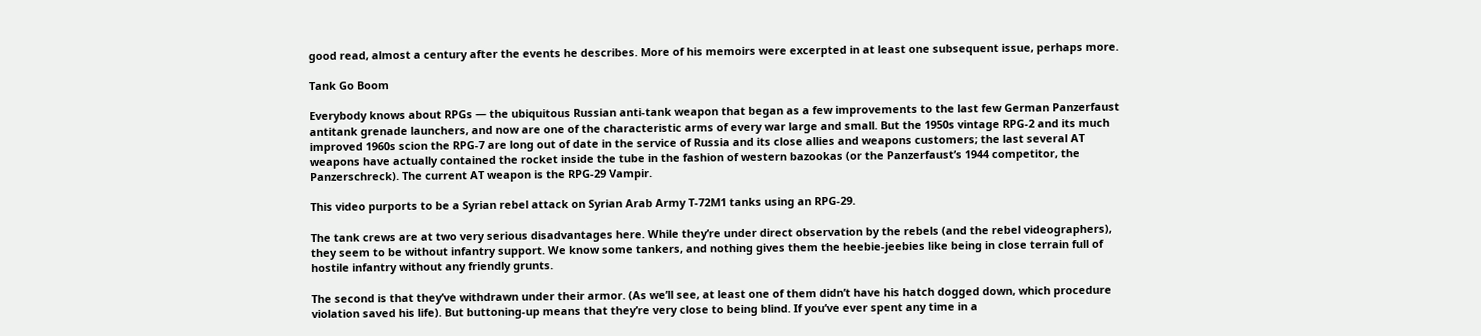good read, almost a century after the events he describes. More of his memoirs were excerpted in at least one subsequent issue, perhaps more.

Tank Go Boom

Everybody knows about RPGs — the ubiquitous Russian anti-tank weapon that began as a few improvements to the last few German Panzerfaust antitank grenade launchers, and now are one of the characteristic arms of every war large and small. But the 1950s vintage RPG-2 and its much improved 1960s scion the RPG-7 are long out of date in the service of Russia and its close allies and weapons customers; the last several AT weapons have actually contained the rocket inside the tube in the fashion of western bazookas (or the Panzerfaust’s 1944 competitor, the Panzerschreck). The current AT weapon is the RPG-29 Vampir.

This video purports to be a Syrian rebel attack on Syrian Arab Army T-72M1 tanks using an RPG-29.

The tank crews are at two very serious disadvantages here. While they’re under direct observation by the rebels (and the rebel videographers), they seem to be without infantry support. We know some tankers, and nothing gives them the heebie-jeebies like being in close terrain full of hostile infantry without any friendly grunts.

The second is that they’ve withdrawn under their armor. (As we’ll see, at least one of them didn’t have his hatch dogged down, which procedure violation saved his life). But buttoning-up means that they’re very close to being blind. If you’ve ever spent any time in a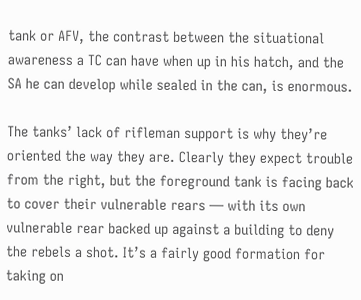tank or AFV, the contrast between the situational awareness a TC can have when up in his hatch, and the SA he can develop while sealed in the can, is enormous.

The tanks’ lack of rifleman support is why they’re oriented the way they are. Clearly they expect trouble from the right, but the foreground tank is facing back to cover their vulnerable rears — with its own vulnerable rear backed up against a building to deny the rebels a shot. It’s a fairly good formation for taking on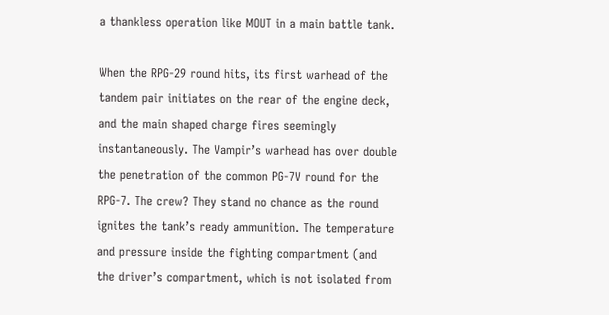a thankless operation like MOUT in a main battle tank.

When the RPG-29 round hits, its first warhead of the tandem pair initiates on the rear of the engine deck, and the main shaped charge fires seemingly instantaneously. The Vampir’s warhead has over double the penetration of the common PG-7V round for the RPG-7. The crew? They stand no chance as the round ignites the tank’s ready ammunition. The temperature and pressure inside the fighting compartment (and the driver’s compartment, which is not isolated from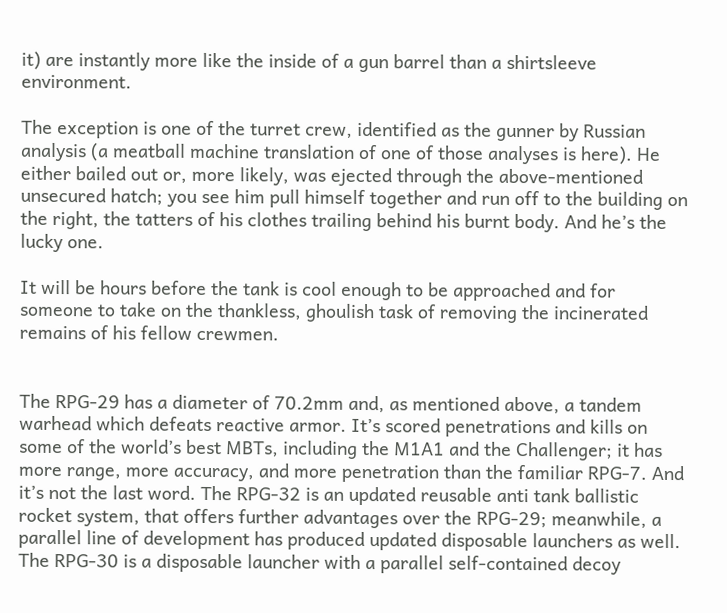it) are instantly more like the inside of a gun barrel than a shirtsleeve environment.

The exception is one of the turret crew, identified as the gunner by Russian analysis (a meatball machine translation of one of those analyses is here). He either bailed out or, more likely, was ejected through the above-mentioned unsecured hatch; you see him pull himself together and run off to the building on the right, the tatters of his clothes trailing behind his burnt body. And he’s the lucky one.

It will be hours before the tank is cool enough to be approached and for someone to take on the thankless, ghoulish task of removing the incinerated remains of his fellow crewmen.


The RPG-29 has a diameter of 70.2mm and, as mentioned above, a tandem warhead which defeats reactive armor. It’s scored penetrations and kills on some of the world’s best MBTs, including the M1A1 and the Challenger; it has more range, more accuracy, and more penetration than the familiar RPG-7. And it’s not the last word. The RPG-32 is an updated reusable anti tank ballistic rocket system, that offers further advantages over the RPG-29; meanwhile, a parallel line of development has produced updated disposable launchers as well. The RPG-30 is a disposable launcher with a parallel self-contained decoy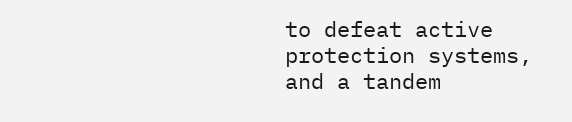to defeat active protection systems, and a tandem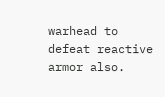warhead to defeat reactive armor also.